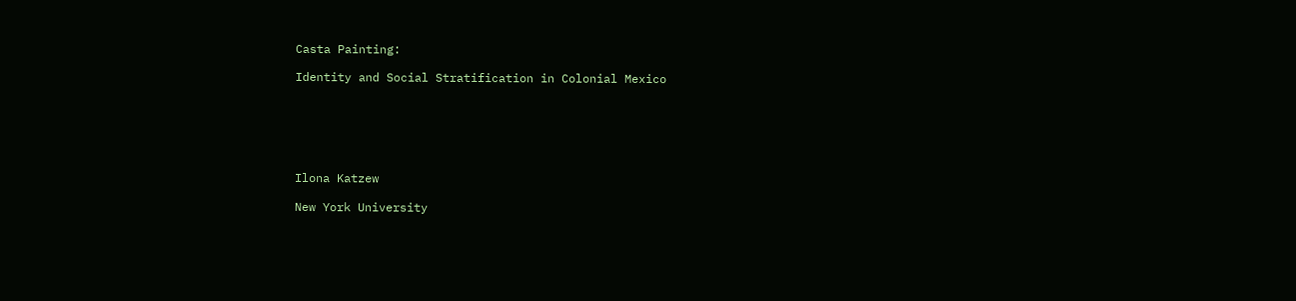Casta Painting:

Identity and Social Stratification in Colonial Mexico






Ilona Katzew

New York University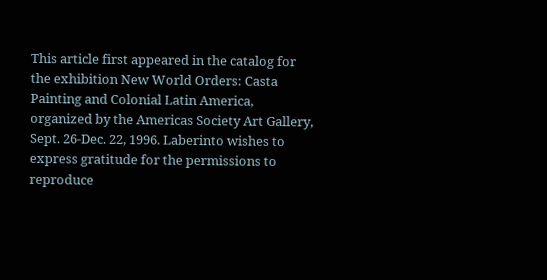This article first appeared in the catalog for the exhibition New World Orders: Casta Painting and Colonial Latin America, organized by the Americas Society Art Gallery, Sept. 26-Dec. 22, 1996. Laberinto wishes to express gratitude for the permissions to reproduce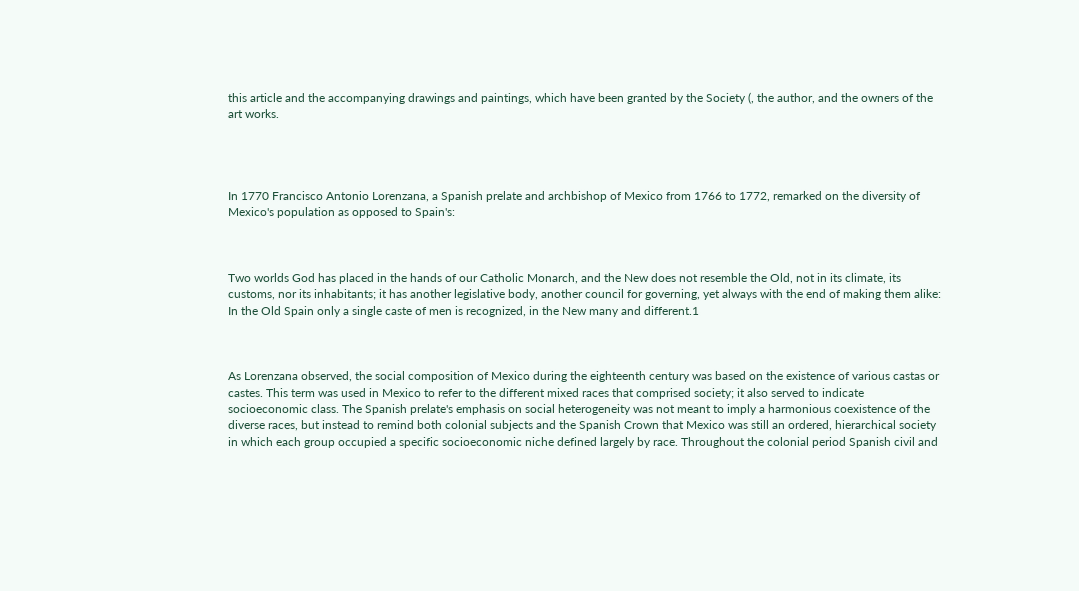this article and the accompanying drawings and paintings, which have been granted by the Society (, the author, and the owners of the art works.




In 1770 Francisco Antonio Lorenzana, a Spanish prelate and archbishop of Mexico from 1766 to 1772, remarked on the diversity of Mexico's population as opposed to Spain's:



Two worlds God has placed in the hands of our Catholic Monarch, and the New does not resemble the Old, not in its climate, its customs, nor its inhabitants; it has another legislative body, another council for governing, yet always with the end of making them alike: In the Old Spain only a single caste of men is recognized, in the New many and different.1



As Lorenzana observed, the social composition of Mexico during the eighteenth century was based on the existence of various castas or castes. This term was used in Mexico to refer to the different mixed races that comprised society; it also served to indicate socioeconomic class. The Spanish prelate's emphasis on social heterogeneity was not meant to imply a harmonious coexistence of the diverse races, but instead to remind both colonial subjects and the Spanish Crown that Mexico was still an ordered, hierarchical society in which each group occupied a specific socioeconomic niche defined largely by race. Throughout the colonial period Spanish civil and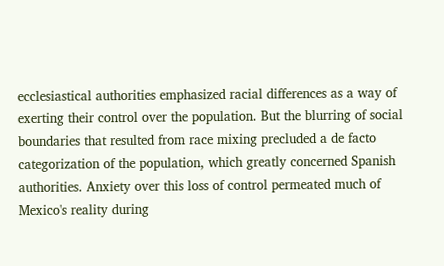ecclesiastical authorities emphasized racial differences as a way of exerting their control over the population. But the blurring of social boundaries that resulted from race mixing precluded a de facto categorization of the population, which greatly concerned Spanish authorities. Anxiety over this loss of control permeated much of Mexico's reality during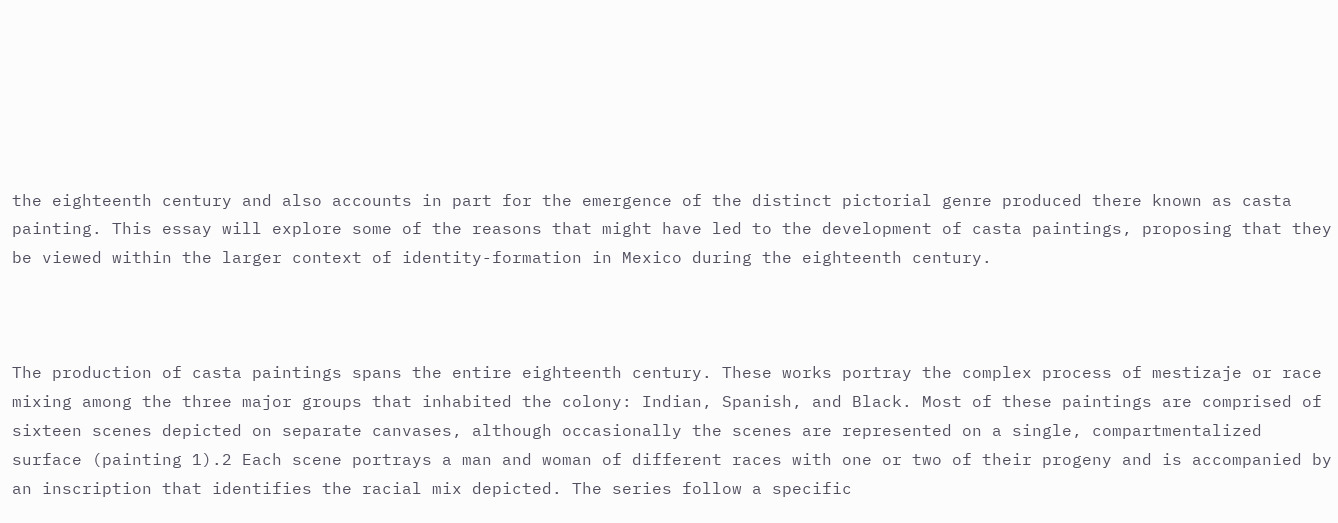the eighteenth century and also accounts in part for the emergence of the distinct pictorial genre produced there known as casta painting. This essay will explore some of the reasons that might have led to the development of casta paintings, proposing that they be viewed within the larger context of identity-formation in Mexico during the eighteenth century.



The production of casta paintings spans the entire eighteenth century. These works portray the complex process of mestizaje or race mixing among the three major groups that inhabited the colony: Indian, Spanish, and Black. Most of these paintings are comprised of sixteen scenes depicted on separate canvases, although occasionally the scenes are represented on a single, compartmentalized surface (painting 1).2 Each scene portrays a man and woman of different races with one or two of their progeny and is accompanied by an inscription that identifies the racial mix depicted. The series follow a specific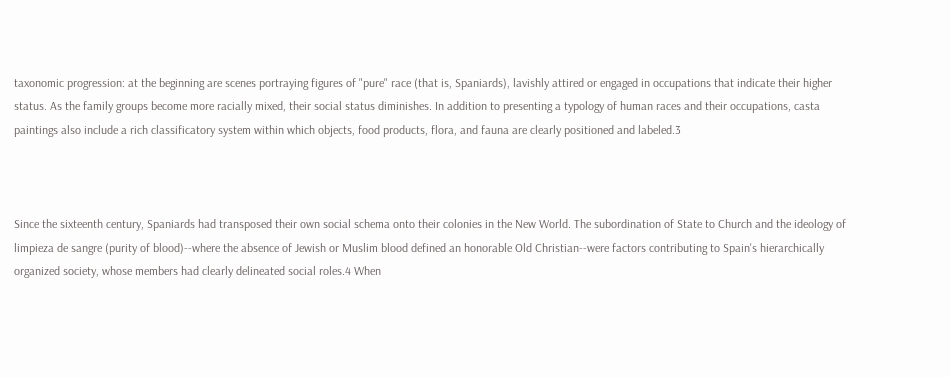taxonomic progression: at the beginning are scenes portraying figures of "pure" race (that is, Spaniards), lavishly attired or engaged in occupations that indicate their higher status. As the family groups become more racially mixed, their social status diminishes. In addition to presenting a typology of human races and their occupations, casta paintings also include a rich classificatory system within which objects, food products, flora, and fauna are clearly positioned and labeled.3



Since the sixteenth century, Spaniards had transposed their own social schema onto their colonies in the New World. The subordination of State to Church and the ideology of limpieza de sangre (purity of blood)--where the absence of Jewish or Muslim blood defined an honorable Old Christian--were factors contributing to Spain's hierarchically organized society, whose members had clearly delineated social roles.4 When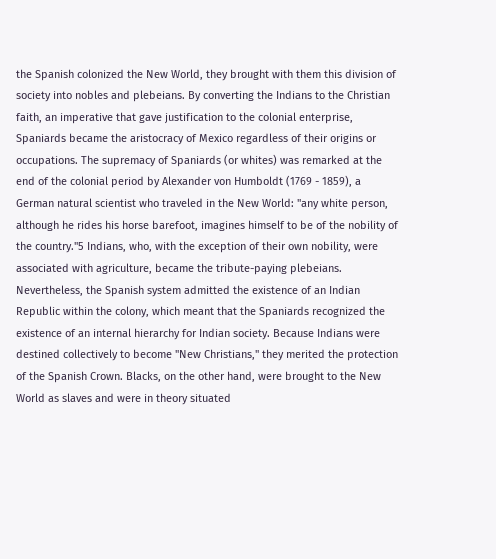the Spanish colonized the New World, they brought with them this division of society into nobles and plebeians. By converting the Indians to the Christian faith, an imperative that gave justification to the colonial enterprise, Spaniards became the aristocracy of Mexico regardless of their origins or occupations. The supremacy of Spaniards (or whites) was remarked at the end of the colonial period by Alexander von Humboldt (1769 - 1859), a German natural scientist who traveled in the New World: "any white person, although he rides his horse barefoot, imagines himself to be of the nobility of the country."5 Indians, who, with the exception of their own nobility, were associated with agriculture, became the tribute-paying plebeians. Nevertheless, the Spanish system admitted the existence of an Indian Republic within the colony, which meant that the Spaniards recognized the existence of an internal hierarchy for Indian society. Because Indians were destined collectively to become "New Christians," they merited the protection of the Spanish Crown. Blacks, on the other hand, were brought to the New World as slaves and were in theory situated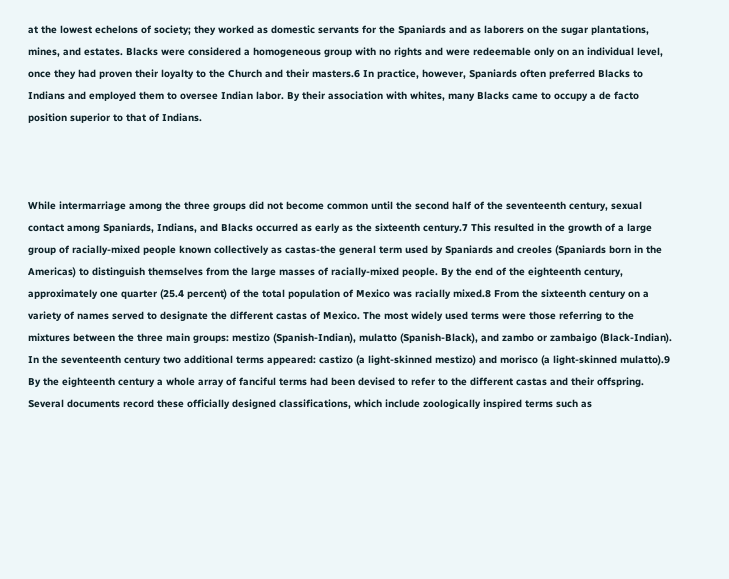at the lowest echelons of society; they worked as domestic servants for the Spaniards and as laborers on the sugar plantations, mines, and estates. Blacks were considered a homogeneous group with no rights and were redeemable only on an individual level, once they had proven their loyalty to the Church and their masters.6 In practice, however, Spaniards often preferred Blacks to Indians and employed them to oversee Indian labor. By their association with whites, many Blacks came to occupy a de facto position superior to that of Indians.



While intermarriage among the three groups did not become common until the second half of the seventeenth century, sexual contact among Spaniards, Indians, and Blacks occurred as early as the sixteenth century.7 This resulted in the growth of a large group of racially-mixed people known collectively as castas-the general term used by Spaniards and creoles (Spaniards born in the Americas) to distinguish themselves from the large masses of racially-mixed people. By the end of the eighteenth century, approximately one quarter (25.4 percent) of the total population of Mexico was racially mixed.8 From the sixteenth century on a variety of names served to designate the different castas of Mexico. The most widely used terms were those referring to the mixtures between the three main groups: mestizo (Spanish-Indian), mulatto (Spanish-Black), and zambo or zambaigo (Black-Indian). In the seventeenth century two additional terms appeared: castizo (a light-skinned mestizo) and morisco (a light-skinned mulatto).9 By the eighteenth century a whole array of fanciful terms had been devised to refer to the different castas and their offspring. Several documents record these officially designed classifications, which include zoologically inspired terms such as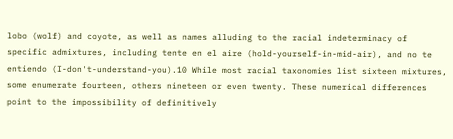lobo (wolf) and coyote, as well as names alluding to the racial indeterminacy of specific admixtures, including tente en el aire (hold-yourself-in-mid-air), and no te entiendo (I-don't-understand-you).10 While most racial taxonomies list sixteen mixtures, some enumerate fourteen, others nineteen or even twenty. These numerical differences point to the impossibility of definitively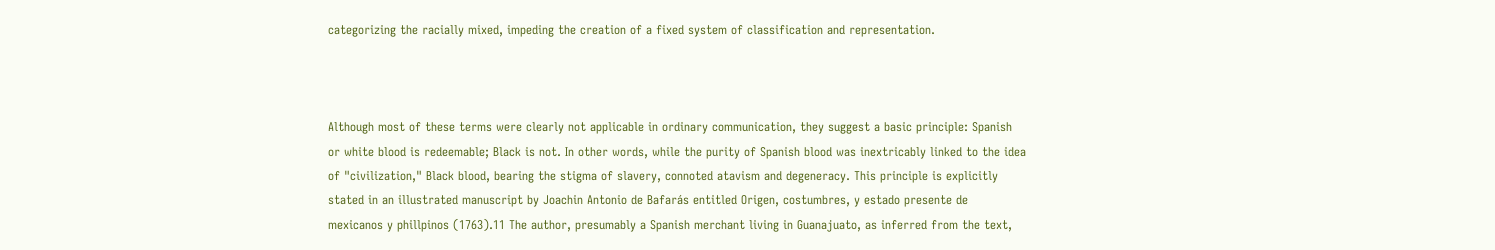categorizing the racially mixed, impeding the creation of a fixed system of classification and representation.



Although most of these terms were clearly not applicable in ordinary communication, they suggest a basic principle: Spanish or white blood is redeemable; Black is not. In other words, while the purity of Spanish blood was inextricably linked to the idea of "civilization," Black blood, bearing the stigma of slavery, connoted atavism and degeneracy. This principle is explicitly stated in an illustrated manuscript by Joachin Antonio de Bafarás entitled Origen, costumbres, y estado presente de mexicanos y phillpinos (1763).11 The author, presumably a Spanish merchant living in Guanajuato, as inferred from the text,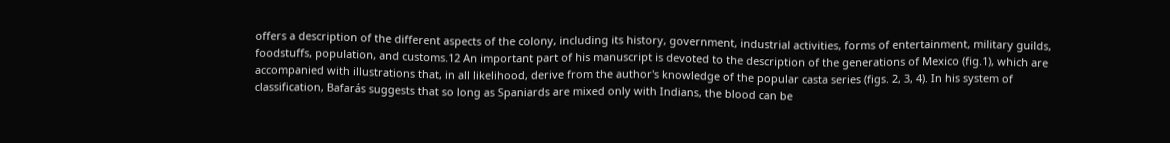offers a description of the different aspects of the colony, including its history, government, industrial activities, forms of entertainment, military guilds, foodstuffs, population, and customs.12 An important part of his manuscript is devoted to the description of the generations of Mexico (fig.1), which are accompanied with illustrations that, in all likelihood, derive from the author's knowledge of the popular casta series (figs. 2, 3, 4). In his system of classification, Bafarás suggests that so long as Spaniards are mixed only with Indians, the blood can be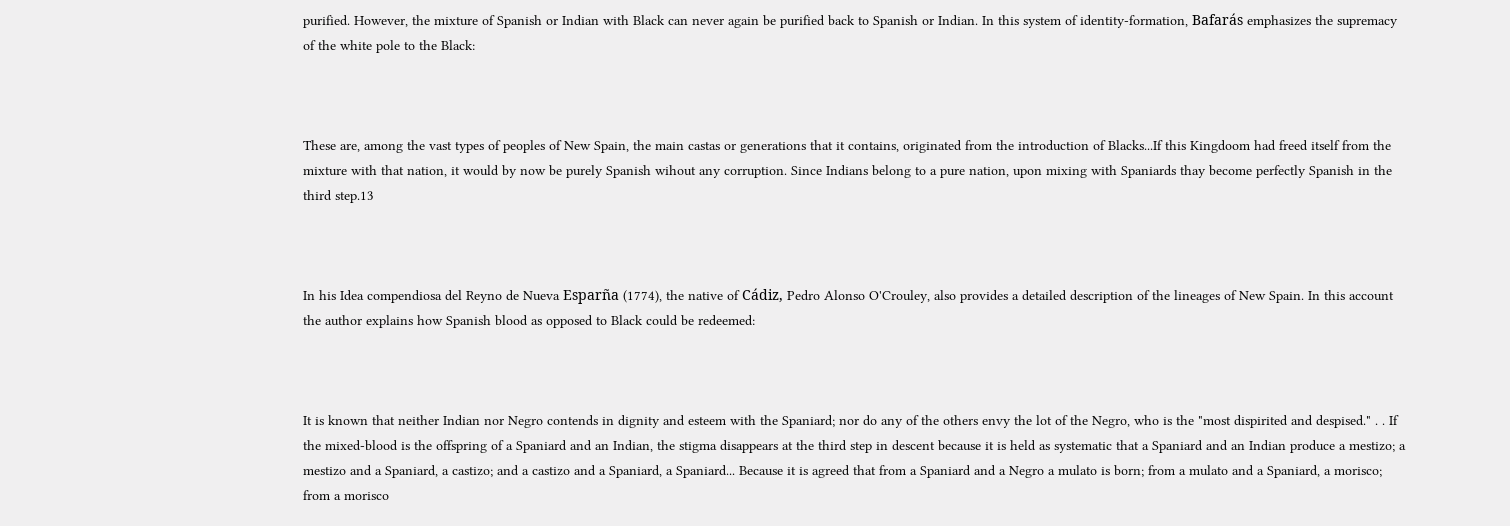purified. However, the mixture of Spanish or Indian with Black can never again be purified back to Spanish or Indian. In this system of identity-formation, Bafarás emphasizes the supremacy of the white pole to the Black:



These are, among the vast types of peoples of New Spain, the main castas or generations that it contains, originated from the introduction of Blacks...If this Kingdoom had freed itself from the mixture with that nation, it would by now be purely Spanish wihout any corruption. Since Indians belong to a pure nation, upon mixing with Spaniards thay become perfectly Spanish in the third step.13



In his Idea compendiosa del Reyno de Nueva Esparña (1774), the native of Cádiz, Pedro Alonso O'Crouley, also provides a detailed description of the lineages of New Spain. In this account the author explains how Spanish blood as opposed to Black could be redeemed:



It is known that neither Indian nor Negro contends in dignity and esteem with the Spaniard; nor do any of the others envy the lot of the Negro, who is the "most dispirited and despised." . . If the mixed-blood is the offspring of a Spaniard and an Indian, the stigma disappears at the third step in descent because it is held as systematic that a Spaniard and an Indian produce a mestizo; a mestizo and a Spaniard, a castizo; and a castizo and a Spaniard, a Spaniard... Because it is agreed that from a Spaniard and a Negro a mulato is born; from a mulato and a Spaniard, a morisco; from a morisco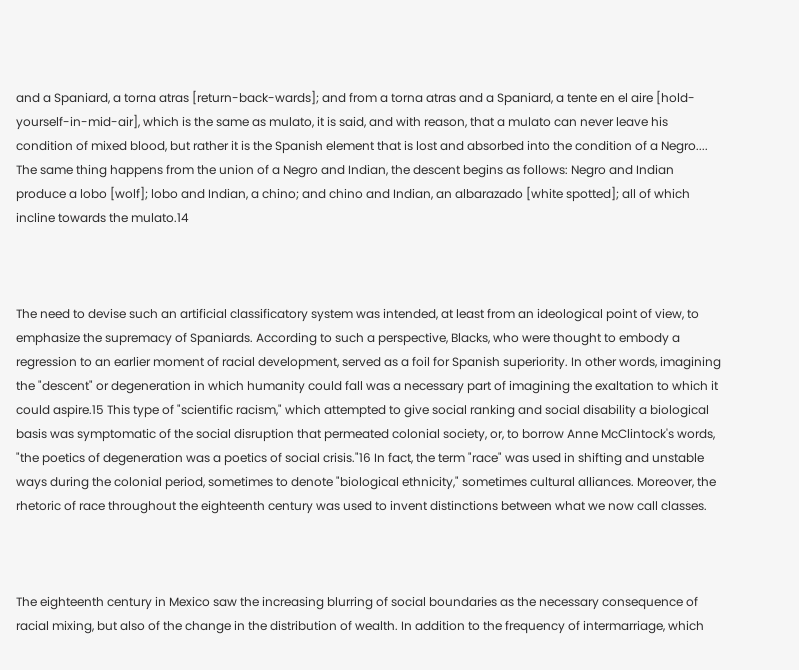and a Spaniard, a torna atras [return-back-wards]; and from a torna atras and a Spaniard, a tente en el aire [hold-yourself-in-mid-air], which is the same as mulato, it is said, and with reason, that a mulato can never leave his condition of mixed blood, but rather it is the Spanish element that is lost and absorbed into the condition of a Negro.... The same thing happens from the union of a Negro and Indian, the descent begins as follows: Negro and Indian produce a lobo [wolf]; lobo and Indian, a chino; and chino and Indian, an albarazado [white spotted]; all of which incline towards the mulato.14



The need to devise such an artificial classificatory system was intended, at least from an ideological point of view, to emphasize the supremacy of Spaniards. According to such a perspective, Blacks, who were thought to embody a regression to an earlier moment of racial development, served as a foil for Spanish superiority. In other words, imagining the "descent" or degeneration in which humanity could fall was a necessary part of imagining the exaltation to which it could aspire.15 This type of "scientific racism," which attempted to give social ranking and social disability a biological basis was symptomatic of the social disruption that permeated colonial society, or, to borrow Anne McClintock's words, "the poetics of degeneration was a poetics of social crisis."16 In fact, the term "race" was used in shifting and unstable ways during the colonial period, sometimes to denote "biological ethnicity," sometimes cultural alliances. Moreover, the rhetoric of race throughout the eighteenth century was used to invent distinctions between what we now call classes.



The eighteenth century in Mexico saw the increasing blurring of social boundaries as the necessary consequence of racial mixing, but also of the change in the distribution of wealth. In addition to the frequency of intermarriage, which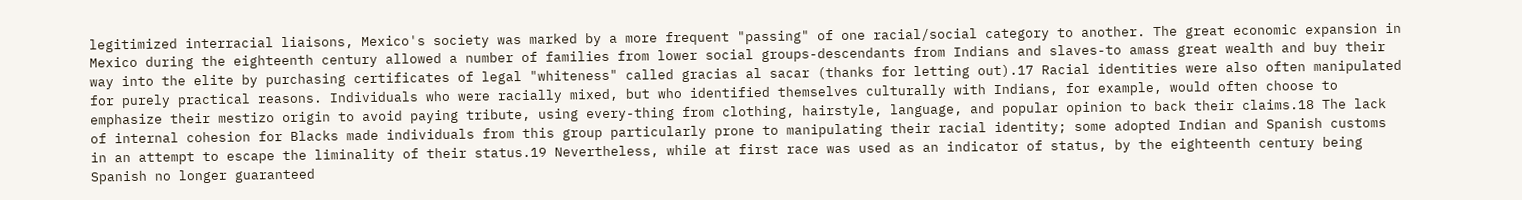legitimized interracial liaisons, Mexico's society was marked by a more frequent "passing" of one racial/social category to another. The great economic expansion in Mexico during the eighteenth century allowed a number of families from lower social groups-descendants from Indians and slaves-to amass great wealth and buy their way into the elite by purchasing certificates of legal "whiteness" called gracias al sacar (thanks for letting out).17 Racial identities were also often manipulated for purely practical reasons. Individuals who were racially mixed, but who identified themselves culturally with Indians, for example, would often choose to emphasize their mestizo origin to avoid paying tribute, using every-thing from clothing, hairstyle, language, and popular opinion to back their claims.18 The lack of internal cohesion for Blacks made individuals from this group particularly prone to manipulating their racial identity; some adopted Indian and Spanish customs in an attempt to escape the liminality of their status.19 Nevertheless, while at first race was used as an indicator of status, by the eighteenth century being Spanish no longer guaranteed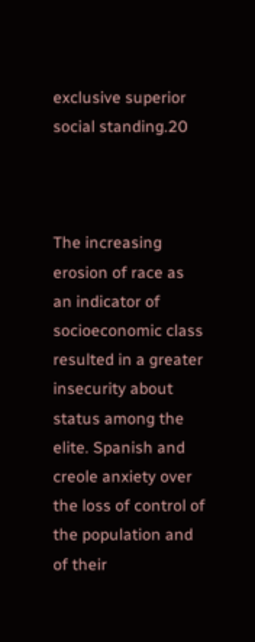exclusive superior social standing.20



The increasing erosion of race as an indicator of socioeconomic class resulted in a greater insecurity about status among the elite. Spanish and creole anxiety over the loss of control of the population and of their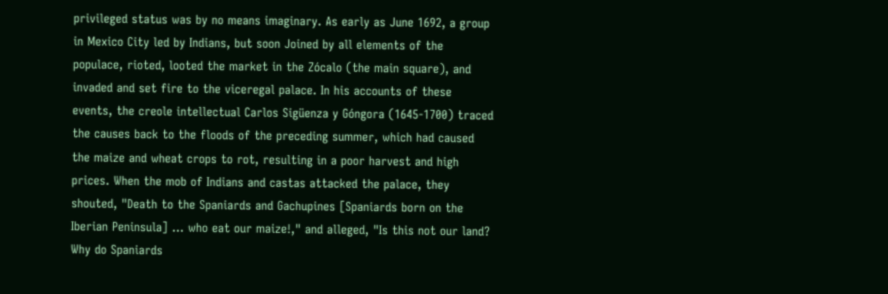privileged status was by no means imaginary. As early as June 1692, a group in Mexico City led by Indians, but soon Joined by all elements of the populace, rioted, looted the market in the Zócalo (the main square), and invaded and set fire to the viceregal palace. In his accounts of these events, the creole intellectual Carlos Sigüenza y Góngora (1645-1700) traced the causes back to the floods of the preceding summer, which had caused the maize and wheat crops to rot, resulting in a poor harvest and high prices. When the mob of Indians and castas attacked the palace, they shouted, "Death to the Spaniards and Gachupines [Spaniards born on the Iberian Peninsula] ... who eat our maize!," and alleged, "Is this not our land? Why do Spaniards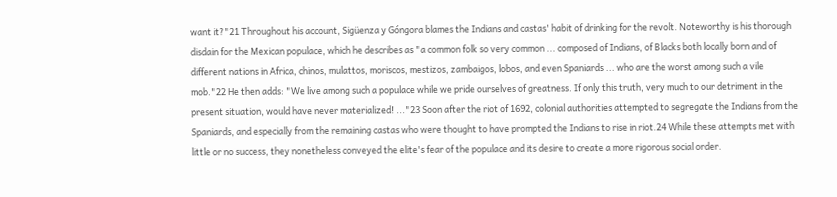want it?"21 Throughout his account, Sigüenza y Góngora blames the Indians and castas' habit of drinking for the revolt. Noteworthy is his thorough disdain for the Mexican populace, which he describes as "a common folk so very common ... composed of Indians, of Blacks both locally born and of different nations in Africa, chinos, mulattos, moriscos, mestizos, zambaigos, lobos, and even Spaniards ... who are the worst among such a vile mob."22 He then adds: "We live among such a populace while we pride ourselves of greatness. If only this truth, very much to our detriment in the present situation, would have never materialized! ..."23 Soon after the riot of 1692, colonial authorities attempted to segregate the Indians from the Spaniards, and especially from the remaining castas who were thought to have prompted the Indians to rise in riot.24 While these attempts met with little or no success, they nonetheless conveyed the elite's fear of the populace and its desire to create a more rigorous social order.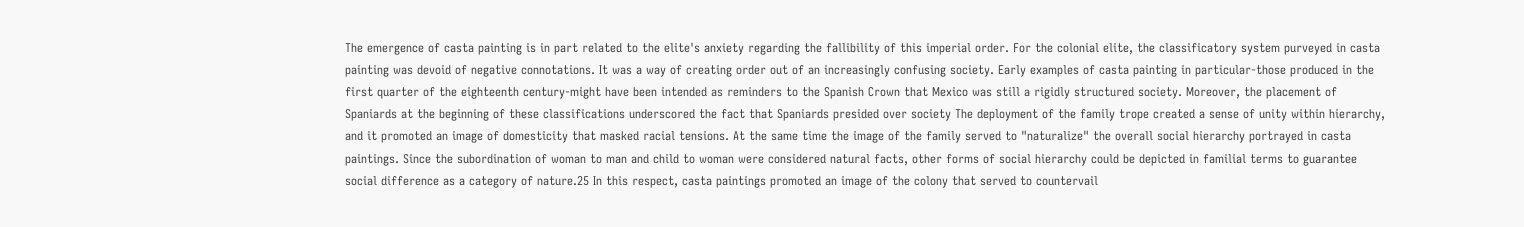The emergence of casta painting is in part related to the elite's anxiety regarding the fallibility of this imperial order. For the colonial elite, the classificatory system purveyed in casta painting was devoid of negative connotations. It was a way of creating order out of an increasingly confusing society. Early examples of casta painting in particular-those produced in the first quarter of the eighteenth century-might have been intended as reminders to the Spanish Crown that Mexico was still a rigidly structured society. Moreover, the placement of Spaniards at the beginning of these classifications underscored the fact that Spaniards presided over society The deployment of the family trope created a sense of unity within hierarchy, and it promoted an image of domesticity that masked racial tensions. At the same time the image of the family served to "naturalize" the overall social hierarchy portrayed in casta paintings. Since the subordination of woman to man and child to woman were considered natural facts, other forms of social hierarchy could be depicted in familial terms to guarantee social difference as a category of nature.25 In this respect, casta paintings promoted an image of the colony that served to countervail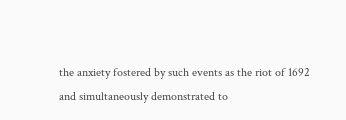the anxiety fostered by such events as the riot of 1692 and simultaneously demonstrated to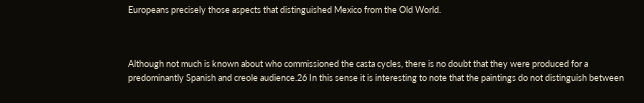Europeans precisely those aspects that distinguished Mexico from the Old World.



Although not much is known about who commissioned the casta cycles, there is no doubt that they were produced for a predominantly Spanish and creole audience.26 In this sense it is interesting to note that the paintings do not distinguish between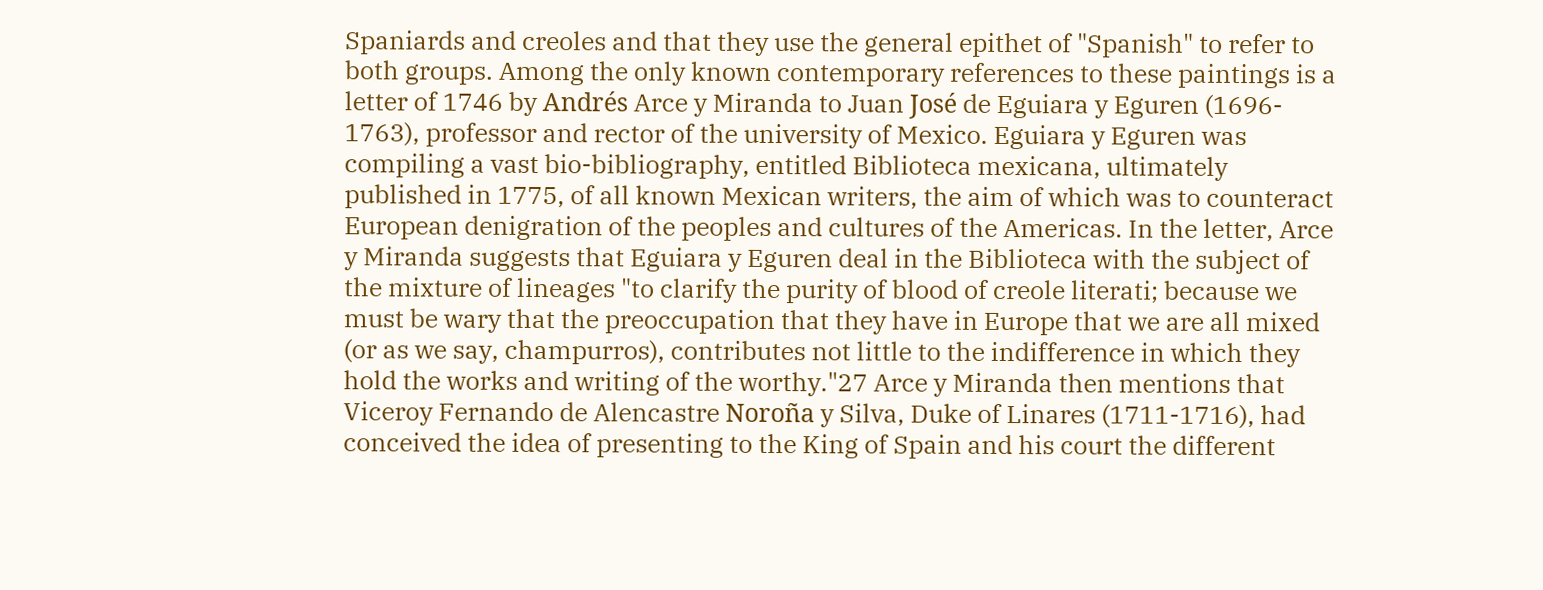Spaniards and creoles and that they use the general epithet of "Spanish" to refer to both groups. Among the only known contemporary references to these paintings is a letter of 1746 by Andrés Arce y Miranda to Juan José de Eguiara y Eguren (1696- 1763), professor and rector of the university of Mexico. Eguiara y Eguren was compiling a vast bio-bibliography, entitled Biblioteca mexicana, ultimately published in 1775, of all known Mexican writers, the aim of which was to counteract European denigration of the peoples and cultures of the Americas. In the letter, Arce y Miranda suggests that Eguiara y Eguren deal in the Biblioteca with the subject of the mixture of lineages "to clarify the purity of blood of creole literati; because we must be wary that the preoccupation that they have in Europe that we are all mixed (or as we say, champurros), contributes not little to the indifference in which they hold the works and writing of the worthy."27 Arce y Miranda then mentions that Viceroy Fernando de Alencastre Noroña y Silva, Duke of Linares (1711-1716), had conceived the idea of presenting to the King of Spain and his court the different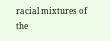racial mixtures of the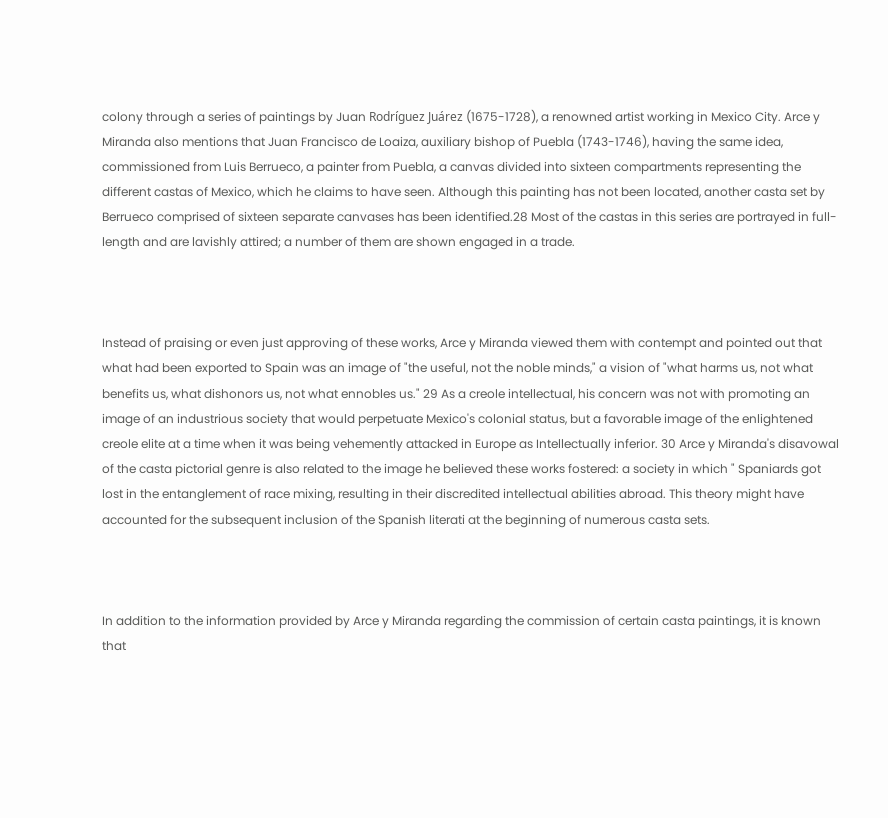colony through a series of paintings by Juan Rodríguez Juárez (1675-1728), a renowned artist working in Mexico City. Arce y Miranda also mentions that Juan Francisco de Loaiza, auxiliary bishop of Puebla (1743-1746), having the same idea, commissioned from Luis Berrueco, a painter from Puebla, a canvas divided into sixteen compartments representing the different castas of Mexico, which he claims to have seen. Although this painting has not been located, another casta set by Berrueco comprised of sixteen separate canvases has been identified.28 Most of the castas in this series are portrayed in full-length and are lavishly attired; a number of them are shown engaged in a trade.



Instead of praising or even just approving of these works, Arce y Miranda viewed them with contempt and pointed out that what had been exported to Spain was an image of "the useful, not the noble minds," a vision of "what harms us, not what benefits us, what dishonors us, not what ennobles us." 29 As a creole intellectual, his concern was not with promoting an image of an industrious society that would perpetuate Mexico's colonial status, but a favorable image of the enlightened creole elite at a time when it was being vehemently attacked in Europe as Intellectually inferior. 30 Arce y Miranda's disavowal of the casta pictorial genre is also related to the image he believed these works fostered: a society in which " Spaniards got lost in the entanglement of race mixing, resulting in their discredited intellectual abilities abroad. This theory might have accounted for the subsequent inclusion of the Spanish literati at the beginning of numerous casta sets.



In addition to the information provided by Arce y Miranda regarding the commission of certain casta paintings, it is known that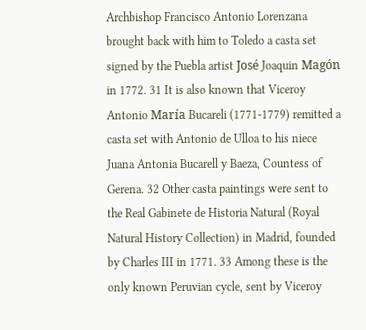Archbishop Francisco Antonio Lorenzana brought back with him to Toledo a casta set signed by the Puebla artist José Joaquin Magón in 1772. 31 It is also known that Viceroy Antonio María Bucareli (1771-1779) remitted a casta set with Antonio de Ulloa to his niece Juana Antonia Bucarell y Baeza, Countess of Gerena. 32 Other casta paintings were sent to the Real Gabinete de Historia Natural (Royal Natural History Collection) in Madrid, founded by Charles III in 1771. 33 Among these is the only known Peruvian cycle, sent by Viceroy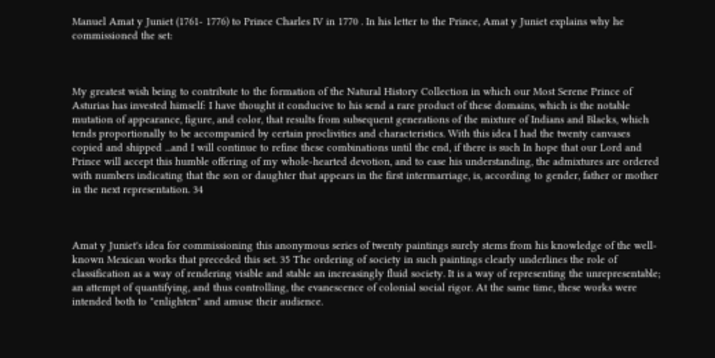Manuel Amat y Juniet (1761- 1776) to Prince Charles IV in 1770 . In his letter to the Prince, Amat y Juniet explains why he commissioned the set:



My greatest wish being to contribute to the formation of the Natural History Collection in which our Most Serene Prince of Asturias has invested himself: I have thought it conducive to his send a rare product of these domains, which is the notable mutation of appearance, figure, and color, that results from subsequent generations of the mixture of Indians and Blacks, which tends proportionally to be accompanied by certain proclivities and characteristics. With this idea I had the twenty canvases copied and shipped ...and I will continue to refine these combinations until the end, if there is such In hope that our Lord and Prince will accept this humble offering of my whole-hearted devotion, and to ease his understanding, the admixtures are ordered with numbers indicating that the son or daughter that appears in the first intermarriage, is, according to gender, father or mother in the next representation. 34



Amat y Juniet's idea for commissioning this anonymous series of twenty paintings surely stems from his knowledge of the well-known Mexican works that preceded this set. 35 The ordering of society in such paintings clearly underlines the role of classification as a way of rendering visible and stable an increasingly fluid society. It is a way of representing the unrepresentable; an attempt of quantifying, and thus controlling, the evanescence of colonial social rigor. At the same time, these works were intended both to "enlighten" and amuse their audience.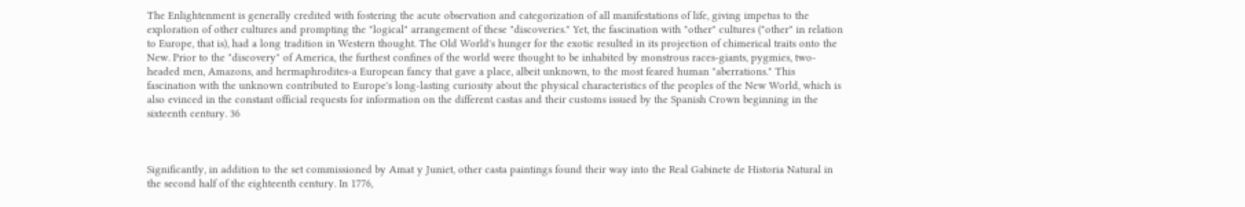The Enlightenment is generally credited with fostering the acute observation and categorization of all manifestations of life, giving impetus to the exploration of other cultures and prompting the "logical" arrangement of these "discoveries." Yet, the fascination with "other" cultures ("other" in relation to Europe, that is), had a long tradition in Western thought. The Old World's hunger for the exotic resulted in its projection of chimerical traits onto the New. Prior to the "discovery" of America, the furthest confines of the world were thought to be inhabited by monstrous races-giants, pygmies, two-headed men, Amazons, and hermaphrodites-a European fancy that gave a place, albeit unknown, to the most feared human "aberrations." This fascination with the unknown contributed to Europe's long-lasting curiosity about the physical characteristics of the peoples of the New World, which is also evinced in the constant official requests for information on the different castas and their customs issued by the Spanish Crown beginning in the sixteenth century. 36



Significantly, in addition to the set commissioned by Amat y Juniet, other casta paintings found their way into the Real Gabinete de Historia Natural in the second half of the eighteenth century. In 1776,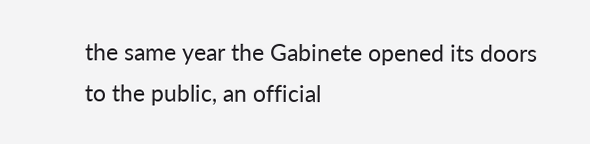the same year the Gabinete opened its doors to the public, an official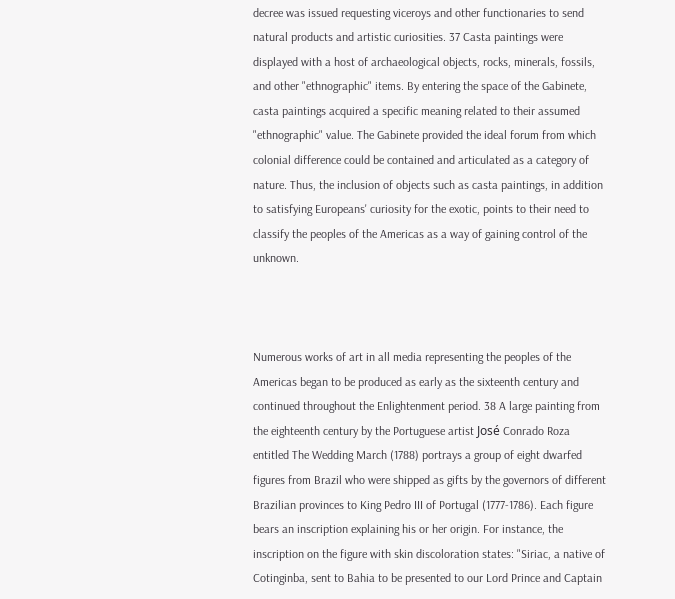decree was issued requesting viceroys and other functionaries to send natural products and artistic curiosities. 37 Casta paintings were displayed with a host of archaeological objects, rocks, minerals, fossils, and other "ethnographic" items. By entering the space of the Gabinete, casta paintings acquired a specific meaning related to their assumed "ethnographic" value. The Gabinete provided the ideal forum from which colonial difference could be contained and articulated as a category of nature. Thus, the inclusion of objects such as casta paintings, in addition to satisfying Europeans' curiosity for the exotic, points to their need to classify the peoples of the Americas as a way of gaining control of the unknown.



Numerous works of art in all media representing the peoples of the Americas began to be produced as early as the sixteenth century and continued throughout the Enlightenment period. 38 A large painting from the eighteenth century by the Portuguese artist José Conrado Roza entitled The Wedding March (1788) portrays a group of eight dwarfed figures from Brazil who were shipped as gifts by the governors of different Brazilian provinces to King Pedro III of Portugal (1777-1786). Each figure bears an inscription explaining his or her origin. For instance, the inscription on the figure with skin discoloration states: "Siriac, a native of Cotinginba, sent to Bahia to be presented to our Lord Prince and Captain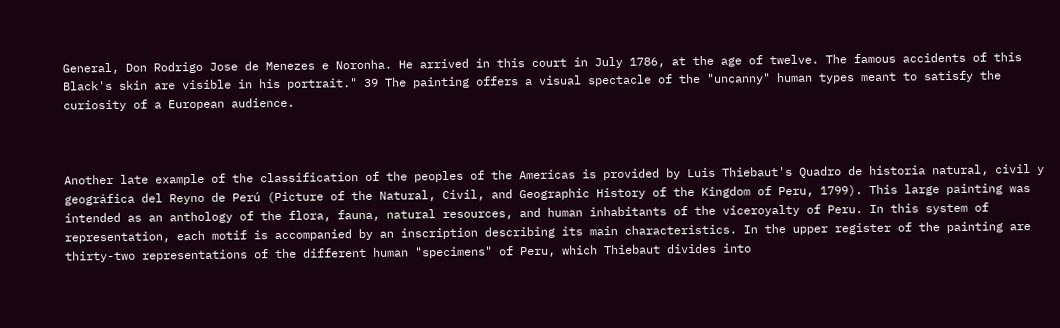General, Don Rodrigo Jose de Menezes e Noronha. He arrived in this court in July 1786, at the age of twelve. The famous accidents of this Black's skin are visible in his portrait." 39 The painting offers a visual spectacle of the "uncanny" human types meant to satisfy the curiosity of a European audience.



Another late example of the classification of the peoples of the Americas is provided by Luis Thiebaut's Quadro de historia natural, civil y geográfica del Reyno de Perú (Picture of the Natural, Civil, and Geographic History of the Kingdom of Peru, 1799). This large painting was intended as an anthology of the flora, fauna, natural resources, and human inhabitants of the viceroyalty of Peru. In this system of representation, each motif is accompanied by an inscription describing its main characteristics. In the upper register of the painting are thirty-two representations of the different human "specimens" of Peru, which Thiebaut divides into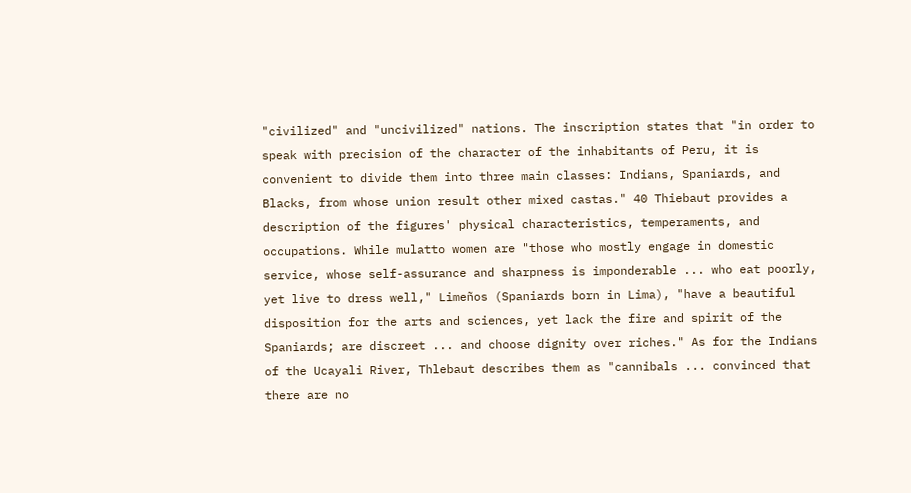"civilized" and "uncivilized" nations. The inscription states that "in order to speak with precision of the character of the inhabitants of Peru, it is convenient to divide them into three main classes: Indians, Spaniards, and Blacks, from whose union result other mixed castas." 40 Thiebaut provides a description of the figures' physical characteristics, temperaments, and occupations. While mulatto women are "those who mostly engage in domestic service, whose self-assurance and sharpness is imponderable ... who eat poorly, yet live to dress well," Limeños (Spaniards born in Lima), "have a beautiful disposition for the arts and sciences, yet lack the fire and spirit of the Spaniards; are discreet ... and choose dignity over riches." As for the Indians of the Ucayali River, Thlebaut describes them as "cannibals ... convinced that there are no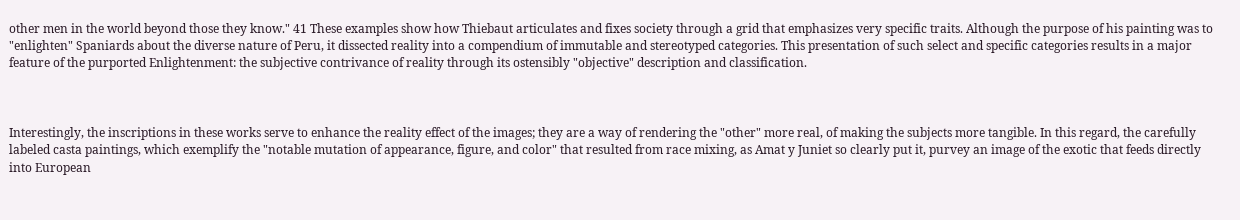other men in the world beyond those they know." 41 These examples show how Thiebaut articulates and fixes society through a grid that emphasizes very specific traits. Although the purpose of his painting was to "enlighten" Spaniards about the diverse nature of Peru, it dissected reality into a compendium of immutable and stereotyped categories. This presentation of such select and specific categories results in a major feature of the purported Enlightenment: the subjective contrivance of reality through its ostensibly "objective" description and classification.



Interestingly, the inscriptions in these works serve to enhance the reality effect of the images; they are a way of rendering the "other" more real, of making the subjects more tangible. In this regard, the carefully labeled casta paintings, which exemplify the "notable mutation of appearance, figure, and color" that resulted from race mixing, as Amat y Juniet so clearly put it, purvey an image of the exotic that feeds directly into European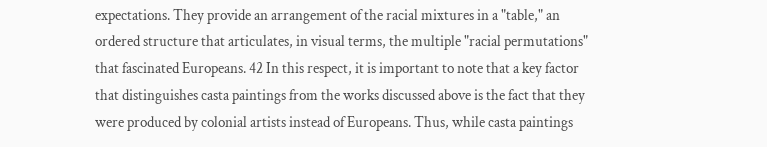expectations. They provide an arrangement of the racial mixtures in a "table," an ordered structure that articulates, in visual terms, the multiple "racial permutations" that fascinated Europeans. 42 In this respect, it is important to note that a key factor that distinguishes casta paintings from the works discussed above is the fact that they were produced by colonial artists instead of Europeans. Thus, while casta paintings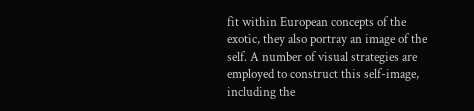fit within European concepts of the exotic, they also portray an image of the self. A number of visual strategies are employed to construct this self-image, including the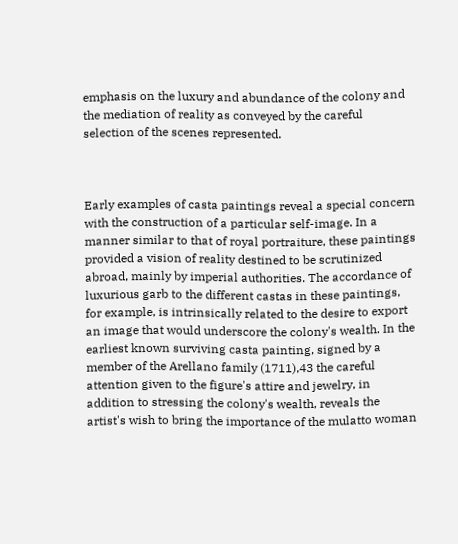emphasis on the luxury and abundance of the colony and the mediation of reality as conveyed by the careful selection of the scenes represented.



Early examples of casta paintings reveal a special concern with the construction of a particular self-image. In a manner similar to that of royal portraiture, these paintings provided a vision of reality destined to be scrutinized abroad, mainly by imperial authorities. The accordance of luxurious garb to the different castas in these paintings, for example, is intrinsically related to the desire to export an image that would underscore the colony's wealth. In the earliest known surviving casta painting, signed by a member of the Arellano family (1711),43 the careful attention given to the figure's attire and jewelry, in addition to stressing the colony's wealth, reveals the artist's wish to bring the importance of the mulatto woman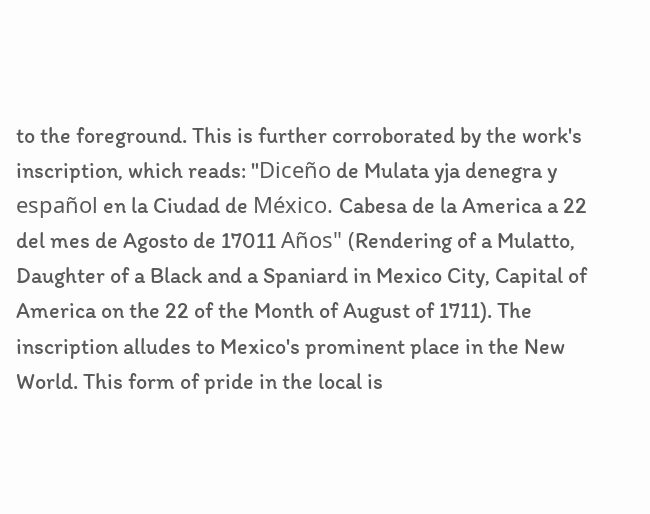to the foreground. This is further corroborated by the work's inscription, which reads: "Diceño de Mulata yja denegra y español en la Ciudad de México. Cabesa de la America a 22 del mes de Agosto de 17011 Años" (Rendering of a Mulatto, Daughter of a Black and a Spaniard in Mexico City, Capital of America on the 22 of the Month of August of 1711). The inscription alludes to Mexico's prominent place in the New World. This form of pride in the local is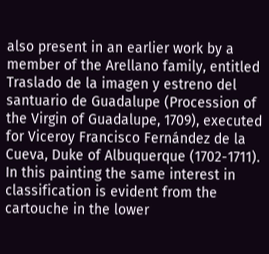also present in an earlier work by a member of the Arellano family, entitled Traslado de la imagen y estreno del santuario de Guadalupe (Procession of the Virgin of Guadalupe, 1709), executed for Viceroy Francisco Fernández de la Cueva, Duke of Albuquerque (1702-1711). In this painting the same interest in classification is evident from the cartouche in the lower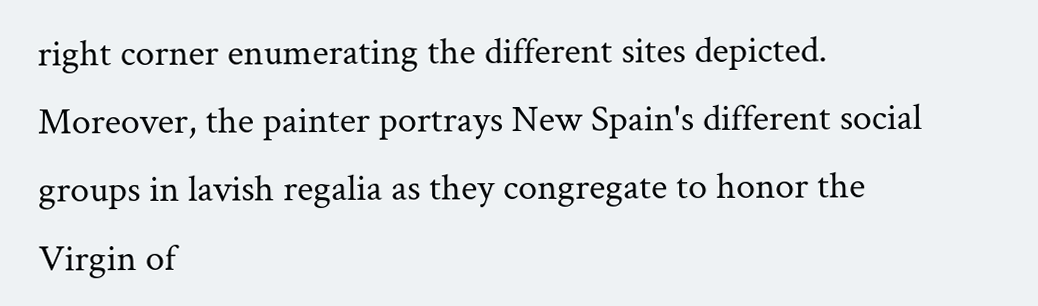right corner enumerating the different sites depicted. Moreover, the painter portrays New Spain's different social groups in lavish regalia as they congregate to honor the Virgin of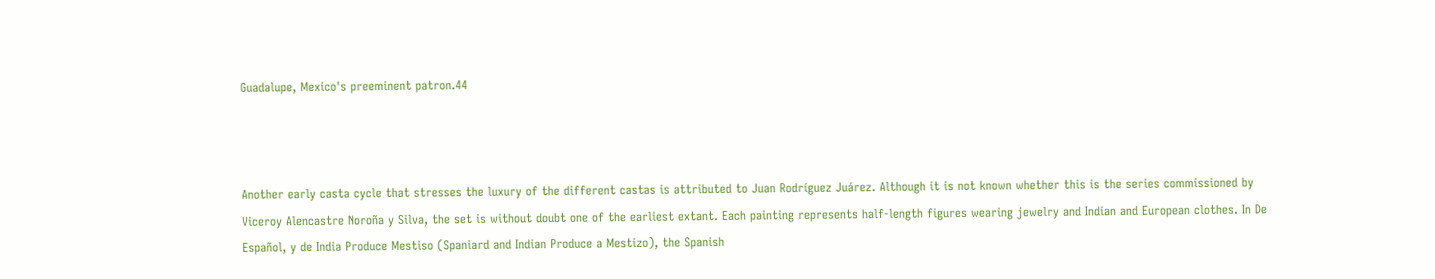Guadalupe, Mexico's preeminent patron.44



Another early casta cycle that stresses the luxury of the different castas is attributed to Juan Rodríguez Juárez. Although it is not known whether this is the series commissioned by Viceroy Alencastre Noroña y Silva, the set is without doubt one of the earliest extant. Each painting represents half-length figures wearing jewelry and Indian and European clothes. In De Español, y de India Produce Mestiso (Spaniard and Indian Produce a Mestizo), the Spanish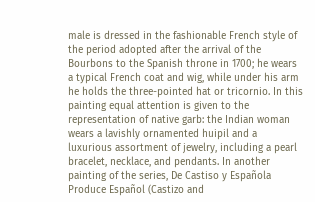male is dressed in the fashionable French style of the period adopted after the arrival of the Bourbons to the Spanish throne in 1700; he wears a typical French coat and wig, while under his arm he holds the three-pointed hat or tricornio. In this painting equal attention is given to the representation of native garb: the Indian woman wears a lavishly ornamented huipil and a luxurious assortment of jewelry, including a pearl bracelet, necklace, and pendants. In another painting of the series, De Castiso y Española Produce Español (Castizo and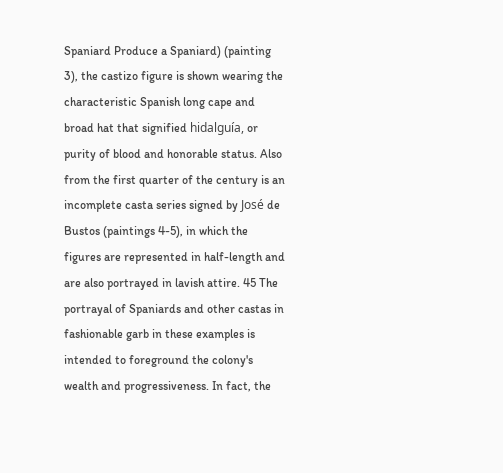Spaniard Produce a Spaniard) (painting 3), the castizo figure is shown wearing the characteristic Spanish long cape and broad hat that signified hidalguía, or purity of blood and honorable status. Also from the first quarter of the century is an incomplete casta series signed by José de Bustos (paintings 4-5), in which the figures are represented in half-length and are also portrayed in lavish attire. 45 The portrayal of Spaniards and other castas in fashionable garb in these examples is intended to foreground the colony's wealth and progressiveness. In fact, the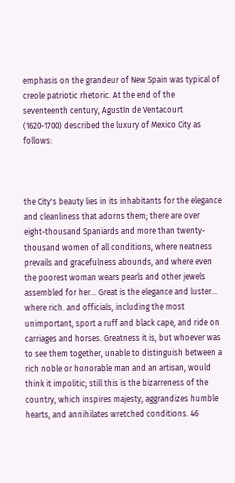emphasis on the grandeur of New Spain was typical of creole patriotic rhetoric. At the end of the seventeenth century, Agustín de Ventacourt (1620-1700) described the luxury of Mexico City as follows:



the City's beauty lies in its inhabitants for the elegance and cleanliness that adorns them; there are over eight-thousand Spaniards and more than twenty-thousand women of all conditions, where neatness prevails and gracefulness abounds, and where even the poorest woman wears pearls and other jewels assembled for her... Great is the elegance and luster... where rich. and officials, including the most unimportant, sport a ruff and black cape, and ride on carriages and horses. Greatness it is, but whoever was to see them together, unable to distinguish between a rich noble or honorable man and an artisan, would think it impolitic; still this is the bizarreness of the country, which inspires majesty, aggrandizes humble hearts, and annihilates wretched conditions. 46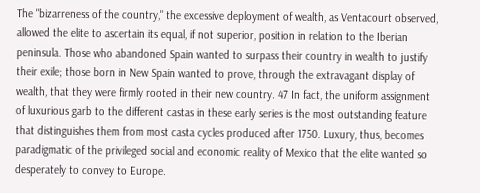The "bizarreness of the country," the excessive deployment of wealth, as Ventacourt observed, allowed the elite to ascertain its equal, if not superior, position in relation to the Iberian peninsula. Those who abandoned Spain wanted to surpass their country in wealth to justify their exile; those born in New Spain wanted to prove, through the extravagant display of wealth, that they were firmly rooted in their new country. 47 In fact, the uniform assignment of luxurious garb to the different castas in these early series is the most outstanding feature that distinguishes them from most casta cycles produced after 1750. Luxury, thus, becomes paradigmatic of the privileged social and economic reality of Mexico that the elite wanted so desperately to convey to Europe.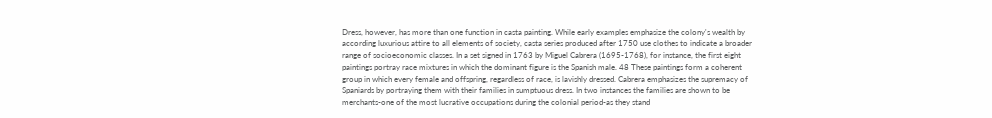Dress, however, has more than one function in casta painting. While early examples emphasize the colony's wealth by according luxurious attire to all elements of society, casta series produced after 1750 use clothes to indicate a broader range of socioeconomic classes. In a set signed in 1763 by Miguel Cabrera (1695-1768), for instance, the first eight paintings portray race mixtures in which the dominant figure is the Spanish male. 48 These paintings form a coherent group in which every female and offspring, regardless of race, is lavishly dressed. Cabrera emphasizes the supremacy of Spaniards by portraying them with their families in sumptuous dress. In two instances the families are shown to be merchants-one of the most lucrative occupations during the colonial period-as they stand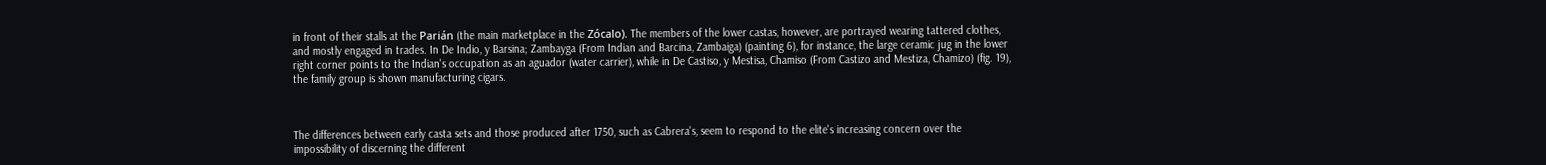in front of their stalls at the Parián (the main marketplace in the Zócalo). The members of the lower castas, however, are portrayed wearing tattered clothes, and mostly engaged in trades. In De Indio, y Barsina; Zambayga (From Indian and Barcina, Zambaiga) (painting 6), for instance, the large ceramic jug in the lower right corner points to the Indian's occupation as an aguador (water carrier), while in De Castiso, y Mestisa, Chamiso (From Castizo and Mestiza, Chamizo) (fig. 19), the family group is shown manufacturing cigars.



The differences between early casta sets and those produced after 1750, such as Cabrera's, seem to respond to the elite's increasing concern over the impossibility of discerning the different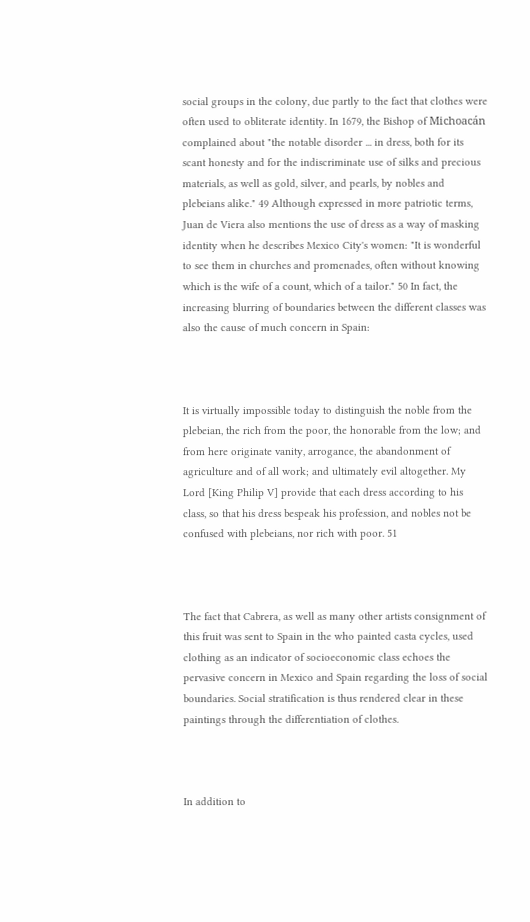social groups in the colony, due partly to the fact that clothes were often used to obliterate identity. In 1679, the Bishop of Michoacán complained about "the notable disorder ... in dress, both for its scant honesty and for the indiscriminate use of silks and precious materials, as well as gold, silver, and pearls, by nobles and plebeians alike." 49 Although expressed in more patriotic terms, Juan de Viera also mentions the use of dress as a way of masking identity when he describes Mexico City's women: "It is wonderful to see them in churches and promenades, often without knowing which is the wife of a count, which of a tailor." 50 In fact, the increasing blurring of boundaries between the different classes was also the cause of much concern in Spain:



It is virtually impossible today to distinguish the noble from the plebeian, the rich from the poor, the honorable from the low; and from here originate vanity, arrogance, the abandonment of agriculture and of all work; and ultimately evil altogether. My Lord [King Philip V] provide that each dress according to his class, so that his dress bespeak his profession, and nobles not be confused with plebeians, nor rich with poor. 51



The fact that Cabrera, as well as many other artists consignment of this fruit was sent to Spain in the who painted casta cycles, used clothing as an indicator of socioeconomic class echoes the pervasive concern in Mexico and Spain regarding the loss of social boundaries. Social stratification is thus rendered clear in these paintings through the differentiation of clothes.



In addition to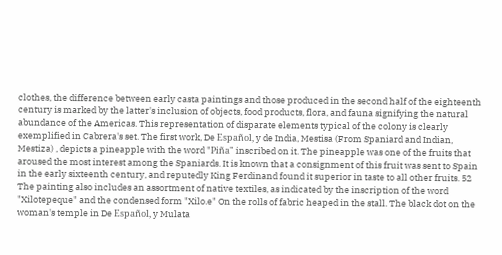clothes, the difference between early casta paintings and those produced in the second half of the eighteenth century is marked by the latter's inclusion of objects, food products, flora, and fauna signifying the natural abundance of the Americas. This representation of disparate elements typical of the colony is clearly exemplified in Cabrera's set. The first work, De Español, y de India, Mestisa (From Spaniard and Indian, Mestiza) , depicts a pineapple with the word "Piña" inscribed on it. The pineapple was one of the fruits that aroused the most interest among the Spaniards. It is known that a consignment of this fruit was sent to Spain in the early sixteenth century, and reputedly King Ferdinand found it superior in taste to all other fruits. 52 The painting also includes an assortment of native textiles, as indicated by the inscription of the word "Xilotepeque" and the condensed form "Xilo.e" On the rolls of fabric heaped in the stall. The black dot on the woman's temple in De Español, y Mulata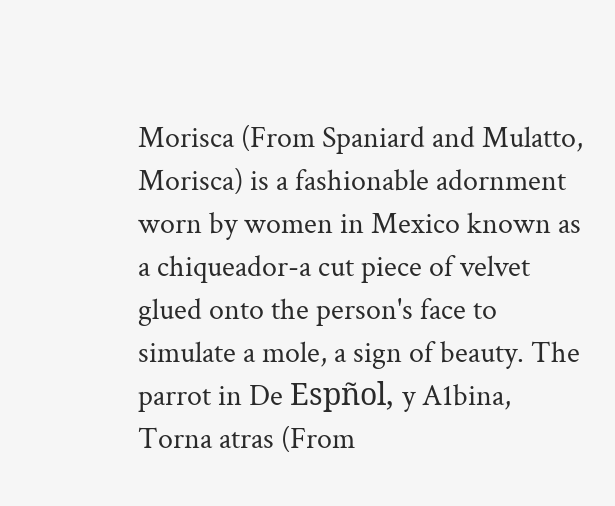Morisca (From Spaniard and Mulatto, Morisca) is a fashionable adornment worn by women in Mexico known as a chiqueador-a cut piece of velvet glued onto the person's face to simulate a mole, a sign of beauty. The parrot in De Espñol, y A1bina, Torna atras (From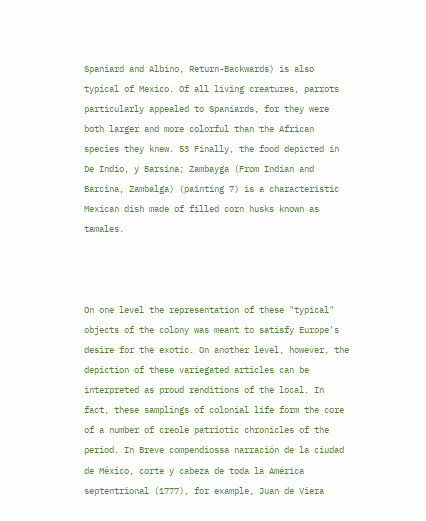Spaniard and Albino, Return-Backwards) is also typical of Mexico. Of all living creatures, parrots particularly appealed to Spaniards, for they were both larger and more colorful than the African species they knew. 53 Finally, the food depicted in De Indio, y Barsina; Zambayga (From Indian and Barcina, Zambalga) (painting 7) is a characteristic Mexican dish made of filled corn husks known as tamales.



On one level the representation of these "typical" objects of the colony was meant to satisfy Europe's desire for the exotic. On another level, however, the depiction of these variegated articles can be interpreted as proud renditions of the local. In fact, these samplings of colonial life form the core of a number of creole patriotic chronicles of the period. In Breve compendiossa narración de la ciudad de México, corte y cabeza de toda la América septentrional (1777), for example, Juan de Viera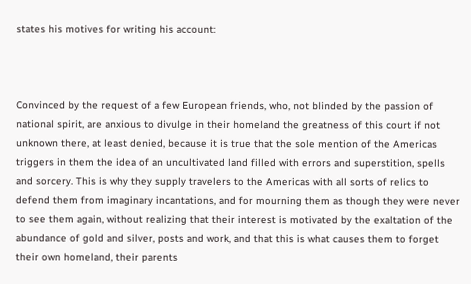states his motives for writing his account:



Convinced by the request of a few European friends, who, not blinded by the passion of national spirit, are anxious to divulge in their homeland the greatness of this court if not unknown there, at least denied, because it is true that the sole mention of the Americas triggers in them the idea of an uncultivated land filled with errors and superstition, spells and sorcery. This is why they supply travelers to the Americas with all sorts of relics to defend them from imaginary incantations, and for mourning them as though they were never to see them again, without realizing that their interest is motivated by the exaltation of the abundance of gold and silver, posts and work, and that this is what causes them to forget their own homeland, their parents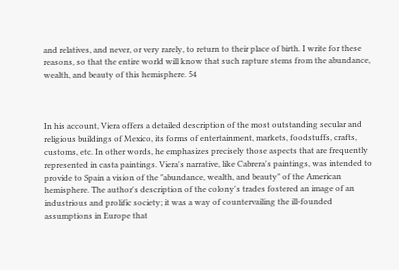and relatives, and never, or very rarely, to return to their place of birth. I write for these reasons, so that the entire world will know that such rapture stems from the abundance, wealth, and beauty of this hemisphere. 54



In his account, Viera offers a detailed description of the most outstanding secular and religious buildings of Mexico, its forms of entertainment, markets, foodstuffs, crafts, customs, etc. In other words, he emphasizes precisely those aspects that are frequently represented in casta paintings. Viera's narrative, like Cabrera's paintings, was intended to provide to Spain a vision of the "abundance, wealth, and beauty" of the American hemisphere. The author's description of the colony's trades fostered an image of an industrious and prolific society; it was a way of countervailing the ill-founded assumptions in Europe that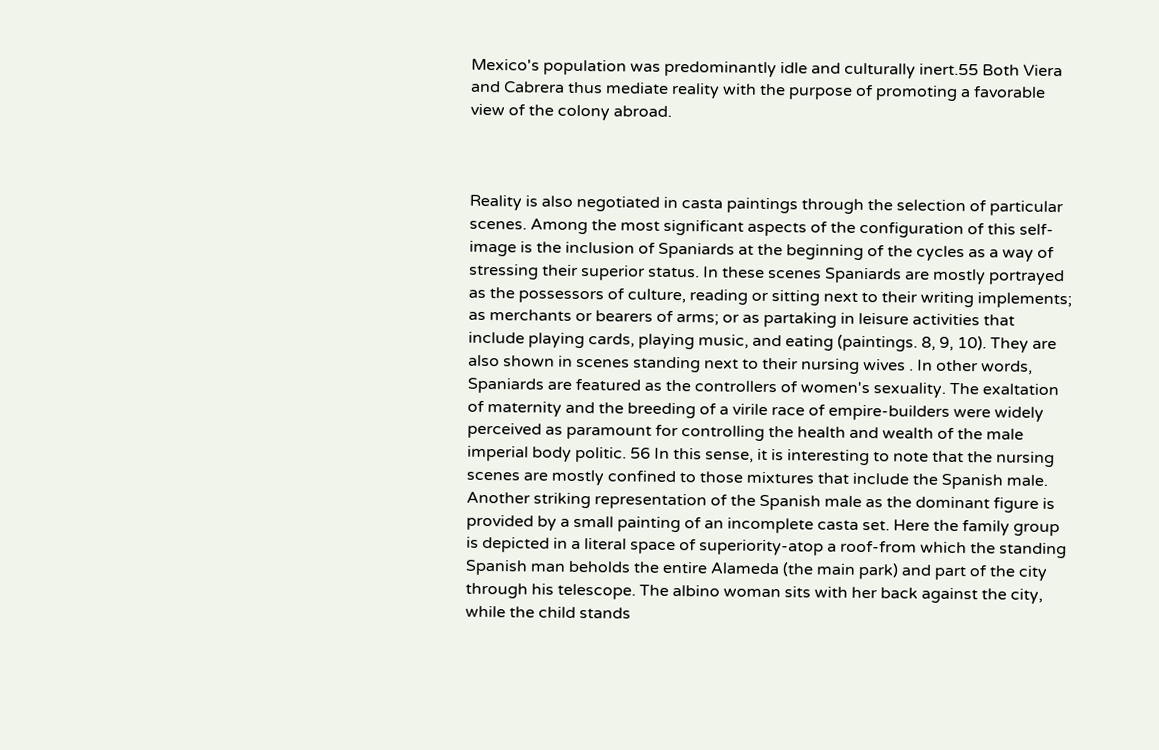Mexico's population was predominantly idle and culturally inert.55 Both Viera and Cabrera thus mediate reality with the purpose of promoting a favorable view of the colony abroad.



Reality is also negotiated in casta paintings through the selection of particular scenes. Among the most significant aspects of the configuration of this self-image is the inclusion of Spaniards at the beginning of the cycles as a way of stressing their superior status. In these scenes Spaniards are mostly portrayed as the possessors of culture, reading or sitting next to their writing implements; as merchants or bearers of arms; or as partaking in leisure activities that include playing cards, playing music, and eating (paintings. 8, 9, 10). They are also shown in scenes standing next to their nursing wives . In other words, Spaniards are featured as the controllers of women's sexuality. The exaltation of maternity and the breeding of a virile race of empire-builders were widely perceived as paramount for controlling the health and wealth of the male imperial body politic. 56 In this sense, it is interesting to note that the nursing scenes are mostly confined to those mixtures that include the Spanish male. Another striking representation of the Spanish male as the dominant figure is provided by a small painting of an incomplete casta set. Here the family group is depicted in a literal space of superiority-atop a roof-from which the standing Spanish man beholds the entire Alameda (the main park) and part of the city through his telescope. The albino woman sits with her back against the city, while the child stands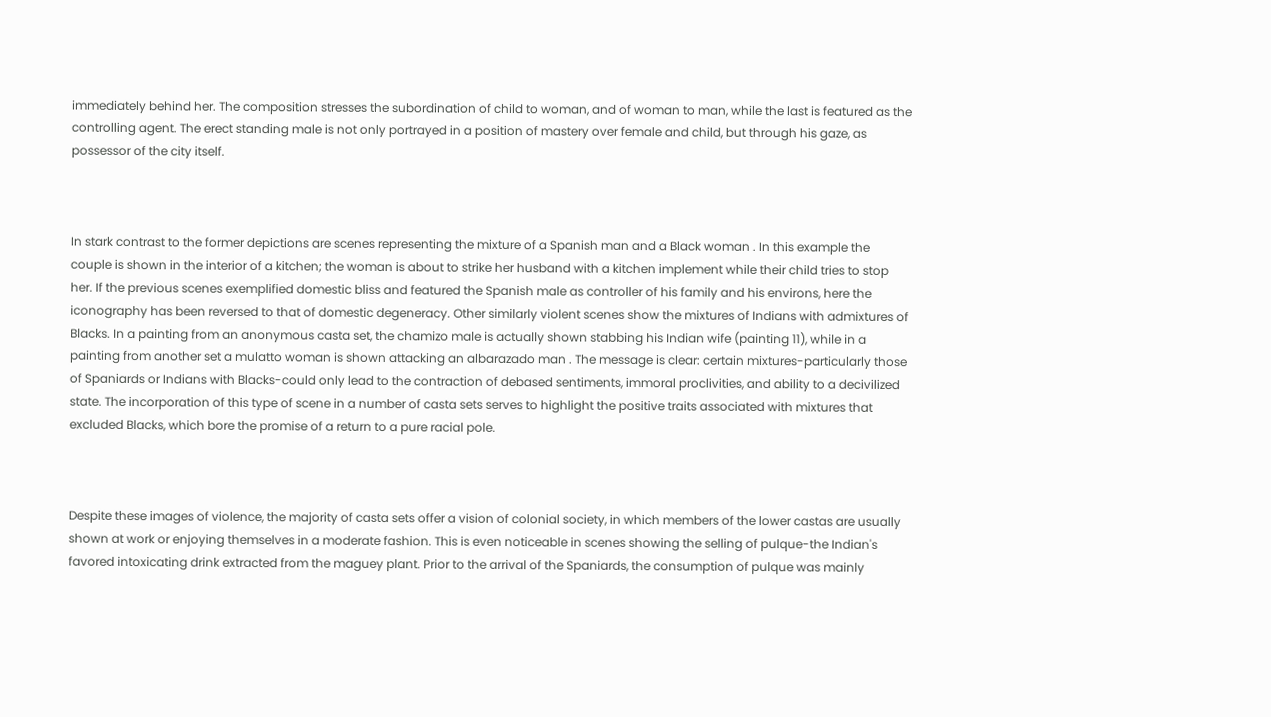immediately behind her. The composition stresses the subordination of child to woman, and of woman to man, while the last is featured as the controlling agent. The erect standing male is not only portrayed in a position of mastery over female and child, but through his gaze, as possessor of the city itself.



In stark contrast to the former depictions are scenes representing the mixture of a Spanish man and a Black woman . In this example the couple is shown in the interior of a kitchen; the woman is about to strike her husband with a kitchen implement while their child tries to stop her. If the previous scenes exemplified domestic bliss and featured the Spanish male as controller of his family and his environs, here the iconography has been reversed to that of domestic degeneracy. Other similarly violent scenes show the mixtures of Indians with admixtures of Blacks. In a painting from an anonymous casta set, the chamizo male is actually shown stabbing his Indian wife (painting 11), while in a painting from another set a mulatto woman is shown attacking an albarazado man . The message is clear: certain mixtures-particularly those of Spaniards or Indians with Blacks-could only lead to the contraction of debased sentiments, immoral proclivities, and ability to a decivilized state. The incorporation of this type of scene in a number of casta sets serves to highlight the positive traits associated with mixtures that excluded Blacks, which bore the promise of a return to a pure racial pole.



Despite these images of violence, the majority of casta sets offer a vision of colonial society, in which members of the lower castas are usually shown at work or enjoying themselves in a moderate fashion. This is even noticeable in scenes showing the selling of pulque-the Indian's favored intoxicating drink extracted from the maguey plant. Prior to the arrival of the Spaniards, the consumption of pulque was mainly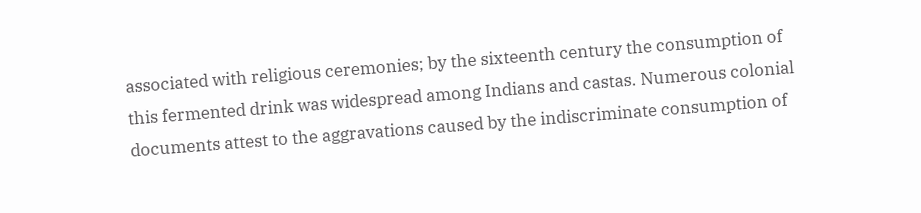associated with religious ceremonies; by the sixteenth century the consumption of this fermented drink was widespread among Indians and castas. Numerous colonial documents attest to the aggravations caused by the indiscriminate consumption of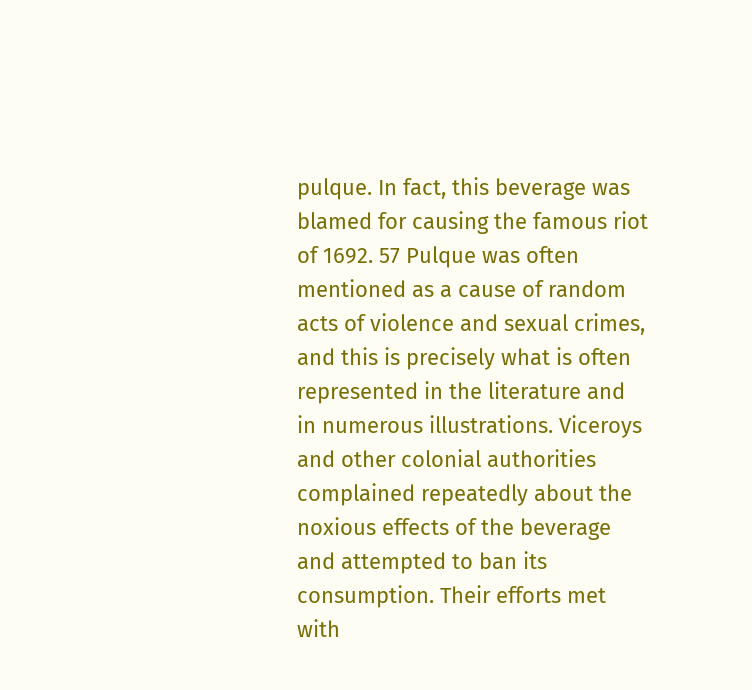pulque. In fact, this beverage was blamed for causing the famous riot of 1692. 57 Pulque was often mentioned as a cause of random acts of violence and sexual crimes, and this is precisely what is often represented in the literature and in numerous illustrations. Viceroys and other colonial authorities complained repeatedly about the noxious effects of the beverage and attempted to ban its consumption. Their efforts met with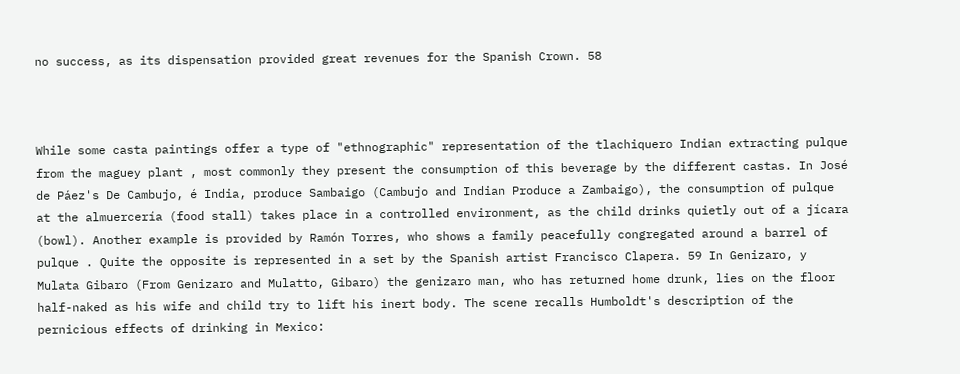no success, as its dispensation provided great revenues for the Spanish Crown. 58



While some casta paintings offer a type of "ethnographic" representation of the tlachiquero Indian extracting pulque from the maguey plant , most commonly they present the consumption of this beverage by the different castas. In José de Páez's De Cambujo, é India, produce Sambaigo (Cambujo and Indian Produce a Zambaigo), the consumption of pulque at the almuercería (food stall) takes place in a controlled environment, as the child drinks quietly out of a jícara (bowl). Another example is provided by Ramón Torres, who shows a family peacefully congregated around a barrel of pulque . Quite the opposite is represented in a set by the Spanish artist Francisco Clapera. 59 In Genizaro, y Mulata Gibaro (From Genizaro and Mulatto, Gibaro) the genizaro man, who has returned home drunk, lies on the floor half-naked as his wife and child try to lift his inert body. The scene recalls Humboldt's description of the pernicious effects of drinking in Mexico: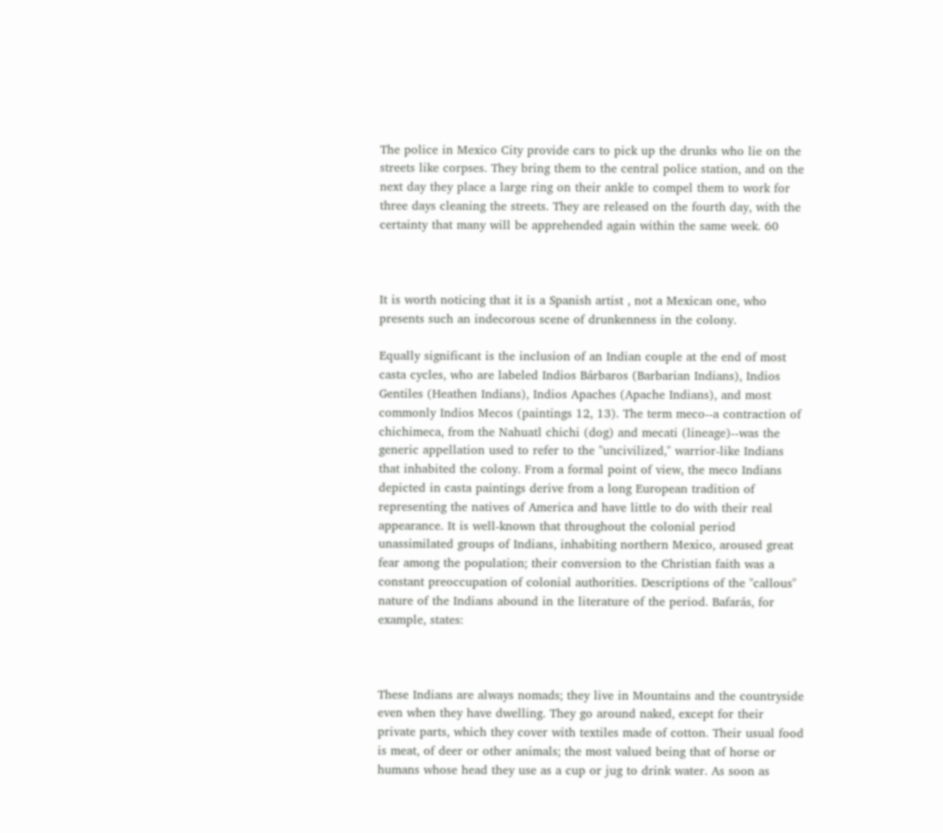The police in Mexico City provide cars to pick up the drunks who lie on the streets like corpses. They bring them to the central police station, and on the next day they place a large ring on their ankle to compel them to work for three days cleaning the streets. They are released on the fourth day, with the certainty that many will be apprehended again within the same week. 60



It is worth noticing that it is a Spanish artist , not a Mexican one, who presents such an indecorous scene of drunkenness in the colony.

Equally significant is the inclusion of an Indian couple at the end of most casta cycles, who are labeled Indios Bárbaros (Barbarian Indians), Indios Gentiles (Heathen Indians), Indios Apaches (Apache Indians), and most commonly Indios Mecos (paintings 12, 13). The term meco--a contraction of chichimeca, from the Nahuatl chichi (dog) and mecati (lineage)--was the generic appellation used to refer to the "uncivilized," warrior-like Indians that inhabited the colony. From a formal point of view, the meco Indians depicted in casta paintings derive from a long European tradition of representing the natives of America and have little to do with their real appearance. It is well-known that throughout the colonial period unassimilated groups of Indians, inhabiting northern Mexico, aroused great fear among the population; their conversion to the Christian faith was a constant preoccupation of colonial authorities. Descriptions of the "callous" nature of the Indians abound in the literature of the period. Bafarás, for example, states:



These Indians are always nomads; they live in Mountains and the countryside even when they have dwelling. They go around naked, except for their private parts, which they cover with textiles made of cotton. Their usual food is meat, of deer or other animals; the most valued being that of horse or humans whose head they use as a cup or jug to drink water. As soon as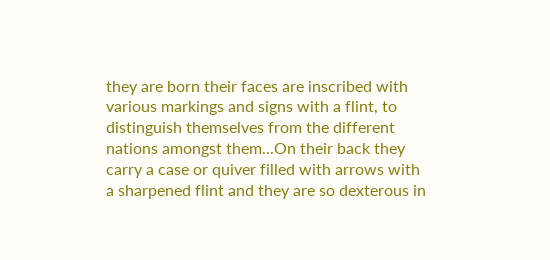they are born their faces are inscribed with various markings and signs with a flint, to distinguish themselves from the different nations amongst them...On their back they carry a case or quiver filled with arrows with a sharpened flint and they are so dexterous in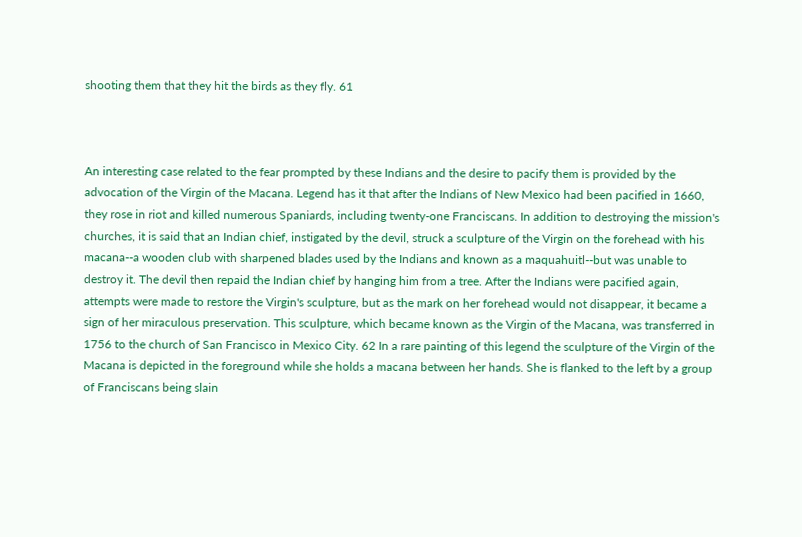shooting them that they hit the birds as they fly. 61



An interesting case related to the fear prompted by these Indians and the desire to pacify them is provided by the advocation of the Virgin of the Macana. Legend has it that after the Indians of New Mexico had been pacified in 1660, they rose in riot and killed numerous Spaniards, including twenty-one Franciscans. In addition to destroying the mission's churches, it is said that an Indian chief, instigated by the devil, struck a sculpture of the Virgin on the forehead with his macana--a wooden club with sharpened blades used by the Indians and known as a maquahuitl--but was unable to destroy it. The devil then repaid the Indian chief by hanging him from a tree. After the Indians were pacified again, attempts were made to restore the Virgin's sculpture, but as the mark on her forehead would not disappear, it became a sign of her miraculous preservation. This sculpture, which became known as the Virgin of the Macana, was transferred in 1756 to the church of San Francisco in Mexico City. 62 In a rare painting of this legend the sculpture of the Virgin of the Macana is depicted in the foreground while she holds a macana between her hands. She is flanked to the left by a group of Franciscans being slain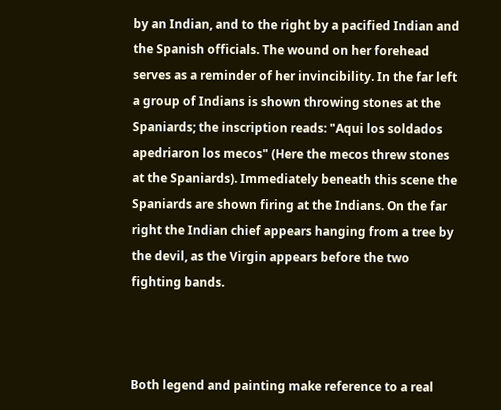by an Indian, and to the right by a pacified Indian and the Spanish officials. The wound on her forehead serves as a reminder of her invincibility. In the far left a group of Indians is shown throwing stones at the Spaniards; the inscription reads: "Aqui los soldados apedriaron los mecos" (Here the mecos threw stones at the Spaniards). Immediately beneath this scene the Spaniards are shown firing at the Indians. On the far right the Indian chief appears hanging from a tree by the devil, as the Virgin appears before the two fighting bands.



Both legend and painting make reference to a real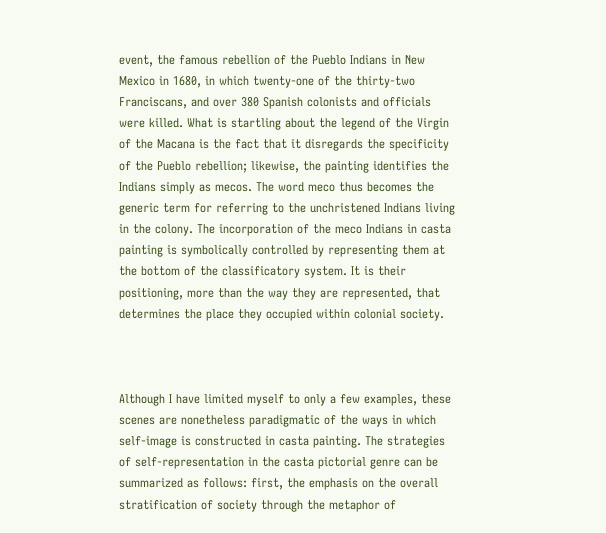event, the famous rebellion of the Pueblo Indians in New Mexico in 1680, in which twenty-one of the thirty-two Franciscans, and over 380 Spanish colonists and officials were killed. What is startling about the legend of the Virgin of the Macana is the fact that it disregards the specificity of the Pueblo rebellion; likewise, the painting identifies the Indians simply as mecos. The word meco thus becomes the generic term for referring to the unchristened Indians living in the colony. The incorporation of the meco Indians in casta painting is symbolically controlled by representing them at the bottom of the classificatory system. It is their positioning, more than the way they are represented, that determines the place they occupied within colonial society.



Although I have limited myself to only a few examples, these scenes are nonetheless paradigmatic of the ways in which self-image is constructed in casta painting. The strategies of self-representation in the casta pictorial genre can be summarized as follows: first, the emphasis on the overall stratification of society through the metaphor of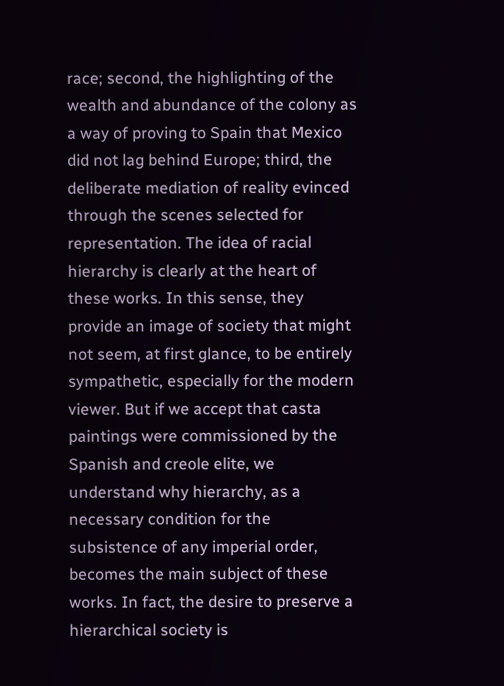race; second, the highlighting of the wealth and abundance of the colony as a way of proving to Spain that Mexico did not lag behind Europe; third, the deliberate mediation of reality evinced through the scenes selected for representation. The idea of racial hierarchy is clearly at the heart of these works. In this sense, they provide an image of society that might not seem, at first glance, to be entirely sympathetic, especially for the modern viewer. But if we accept that casta paintings were commissioned by the Spanish and creole elite, we understand why hierarchy, as a necessary condition for the subsistence of any imperial order, becomes the main subject of these works. In fact, the desire to preserve a hierarchical society is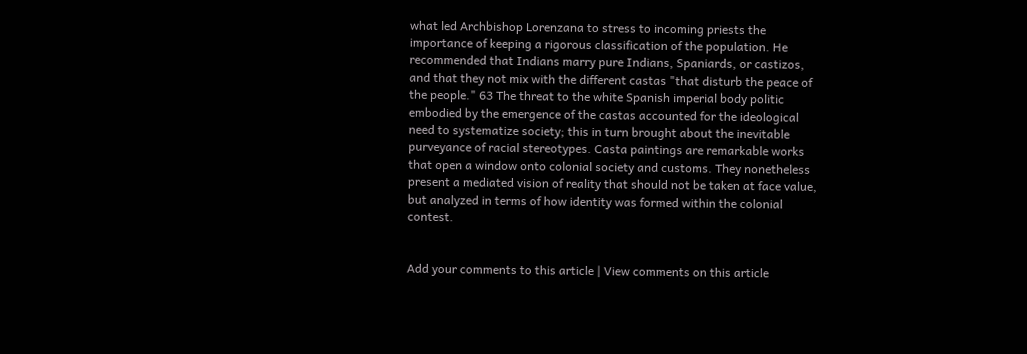what led Archbishop Lorenzana to stress to incoming priests the importance of keeping a rigorous classification of the population. He recommended that Indians marry pure Indians, Spaniards, or castizos, and that they not mix with the different castas "that disturb the peace of the people." 63 The threat to the white Spanish imperial body politic embodied by the emergence of the castas accounted for the ideological need to systematize society; this in turn brought about the inevitable purveyance of racial stereotypes. Casta paintings are remarkable works that open a window onto colonial society and customs. They nonetheless present a mediated vision of reality that should not be taken at face value, but analyzed in terms of how identity was formed within the colonial contest.


Add your comments to this article | View comments on this article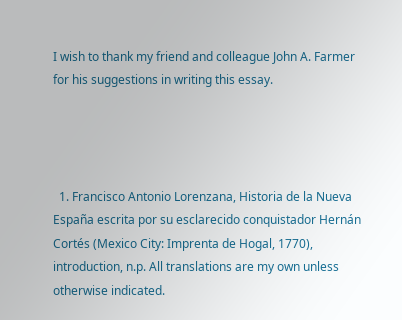I wish to thank my friend and colleague John A. Farmer for his suggestions in writing this essay.




  1. Francisco Antonio Lorenzana, Historia de la Nueva España escrita por su esclarecido conquistador Hernán Cortés (Mexico City: Imprenta de Hogal, 1770), introduction, n.p. All translations are my own unless otherwise indicated.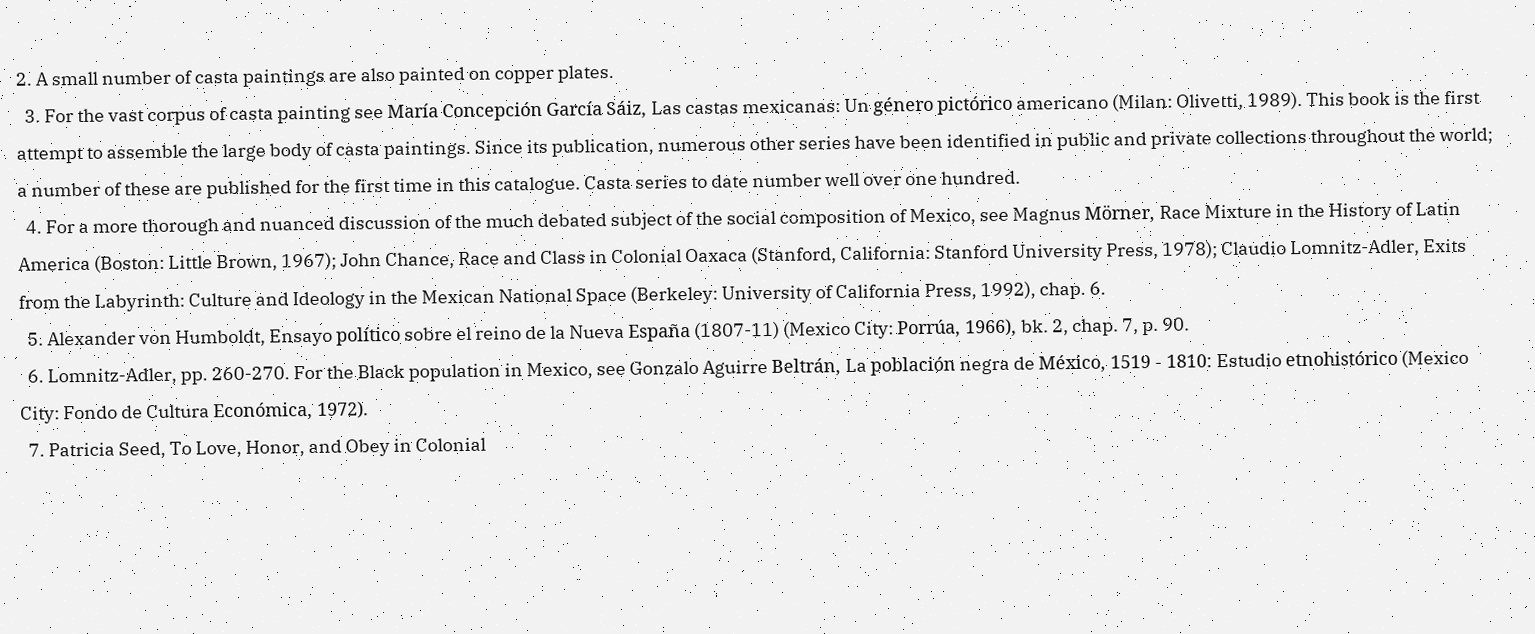2. A small number of casta paintings are also painted on copper plates.
  3. For the vast corpus of casta painting see María Concepción García Sáiz, Las castas mexicanas: Un género pictórico americano (Milan: Olivetti, 1989). This book is the first attempt to assemble the large body of casta paintings. Since its publication, numerous other series have been identified in public and private collections throughout the world; a number of these are published for the first time in this catalogue. Casta series to date number well over one hundred.
  4. For a more thorough and nuanced discussion of the much debated subject of the social composition of Mexico, see Magnus Mörner, Race Mixture in the History of Latin America (Boston: Little Brown, 1967); John Chance, Race and Class in Colonial Oaxaca (Stanford, California: Stanford University Press, 1978); Claudio Lomnitz-Adler, Exits from the Labyrinth: Culture and Ideology in the Mexican National Space (Berkeley: University of California Press, 1992), chap. 6.
  5. Alexander von Humboldt, Ensayo político sobre el reino de la Nueva España (1807-11) (Mexico City: Porrúa, 1966), bk. 2, chap. 7, p. 90.
  6. Lomnitz-Adler, pp. 260-270. For the Black population in Mexico, see Gonzalo Aguirre Beltrán, La población negra de México, 1519 - 1810: Estudio etnohistórico (Mexico City: Fondo de Cultura Económica, 1972).
  7. Patricia Seed, To Love, Honor, and Obey in Colonial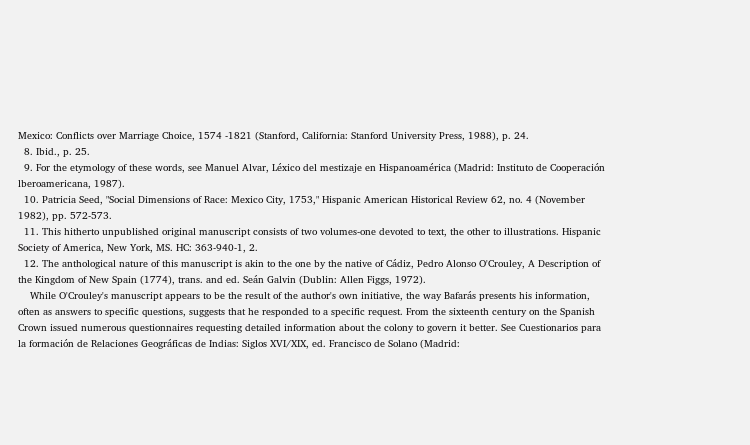Mexico: Conflicts over Marriage Choice, 1574 -1821 (Stanford, California: Stanford University Press, 1988), p. 24.
  8. Ibid., p. 25.
  9. For the etymology of these words, see Manuel Alvar, Léxico del mestizaje en Hispanoamérica (Madrid: Instituto de Cooperación lberoamericana, 1987).
  10. Patricia Seed, "Social Dimensions of Race: Mexico City, 1753," Hispanic American Historical Review 62, no. 4 (November 1982), pp. 572-573.
  11. This hitherto unpublished original manuscript consists of two volumes-one devoted to text, the other to illustrations. Hispanic Society of America, New York, MS. HC: 363-940-1, 2.
  12. The anthological nature of this manuscript is akin to the one by the native of Cádiz, Pedro Alonso O'Crouley, A Description of the Kingdom of New Spain (1774), trans. and ed. Seán Galvin (Dublin: Allen Figgs, 1972).
    While O'Crouley's manuscript appears to be the result of the author's own initiative, the way Bafarás presents his information, often as answers to specific questions, suggests that he responded to a specific request. From the sixteenth century on the Spanish Crown issued numerous questionnaires requesting detailed information about the colony to govern it better. See Cuestionarios para la formación de Relaciones Geográficas de Indias: Siglos XVI/XIX, ed. Francisco de Solano (Madrid: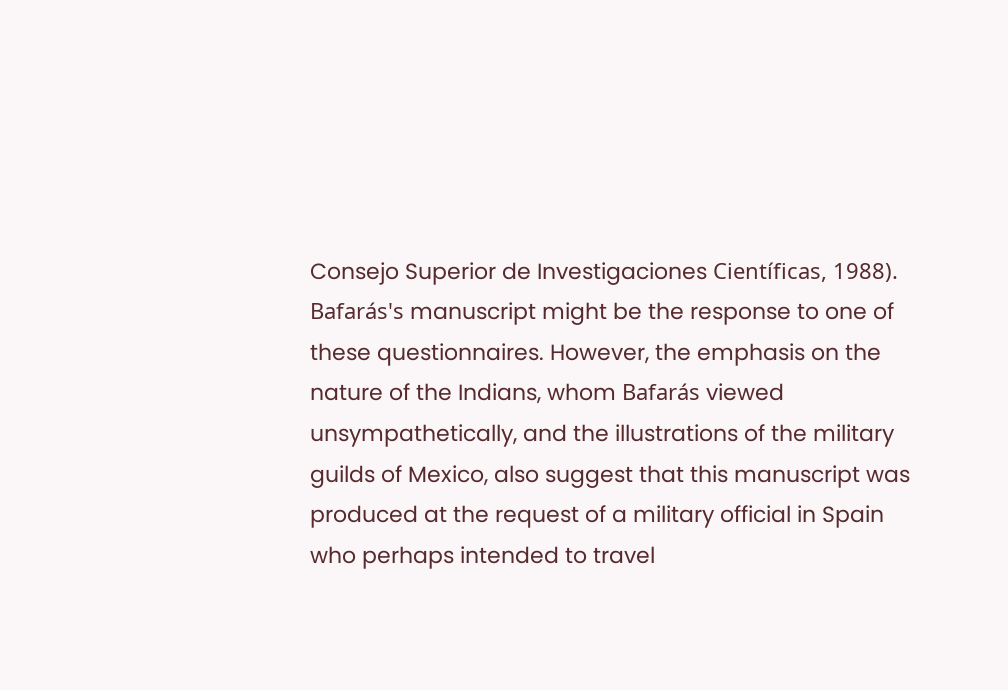Consejo Superior de Investigaciones Científicas, 1988). Bafarás's manuscript might be the response to one of these questionnaires. However, the emphasis on the nature of the Indians, whom Bafarás viewed unsympathetically, and the illustrations of the military guilds of Mexico, also suggest that this manuscript was produced at the request of a military official in Spain who perhaps intended to travel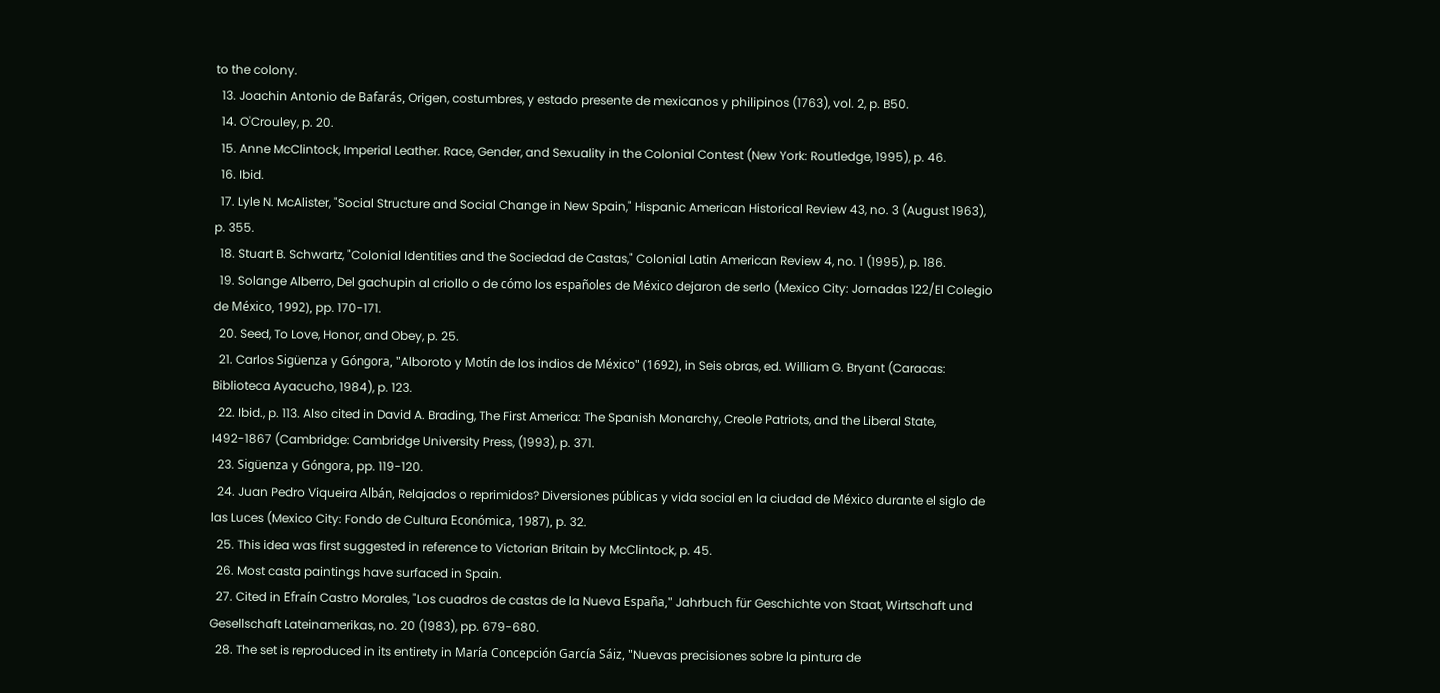to the colony.
  13. Joachin Antonio de Bafarás, Origen, costumbres, y estado presente de mexicanos y philipinos (1763), vol. 2, p. B50.
  14. O'Crouley, p. 20.
  15. Anne McClintock, Imperial Leather. Race, Gender, and Sexuality in the Colonial Contest (New York: Routledge, 1995), p. 46.
  16. Ibid.
  17. Lyle N. McAlister, "Social Structure and Social Change in New Spain," Hispanic American Historical Review 43, no. 3 (August 1963), p. 355.
  18. Stuart B. Schwartz, "Colonial Identities and the Sociedad de Castas," Colonial Latin American Review 4, no. 1 (1995), p. 186.
  19. Solange Alberro, Del gachupin al criollo o de cómo los españoles de México dejaron de serlo (Mexico City: Jornadas 122/El Colegio de México, 1992), pp. 170-171.
  20. Seed, To Love, Honor, and Obey, p. 25.
  21. Carlos Sigüenza y Góngora, "Alboroto y Motín de los indios de México" (1692), in Seis obras, ed. William G. Bryant (Caracas: Biblioteca Ayacucho, 1984), p. 123.
  22. Ibid., p. 113. Also cited in David A. Brading, The First America: The Spanish Monarchy, Creole Patriots, and the Liberal State, I492-1867 (Cambridge: Cambridge University Press, (1993), p. 371.
  23. Sigüenza y Góngora, pp. 119-120.
  24. Juan Pedro Viqueira Albán, Relajados o reprimidos? Diversiones públicas y vida social en la ciudad de México durante el siglo de las Luces (Mexico City: Fondo de Cultura Económica, 1987), p. 32.
  25. This idea was first suggested in reference to Victorian Britain by McClintock, p. 45.
  26. Most casta paintings have surfaced in Spain.
  27. Cited in Efraín Castro Morales, "Los cuadros de castas de la Nueva España," Jahrbuch für Geschichte von Staat, Wirtschaft und Gesellschaft Lateinamerikas, no. 20 (1983), pp. 679-680.
  28. The set is reproduced in its entirety in María Concepción García Sáiz, "Nuevas precisiones sobre la pintura de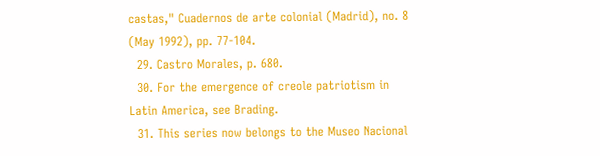castas," Cuadernos de arte colonial (Madrid), no. 8 (May 1992), pp. 77-104.
  29. Castro Morales, p. 680.
  30. For the emergence of creole patriotism in Latin America, see Brading.
  31. This series now belongs to the Museo Nacional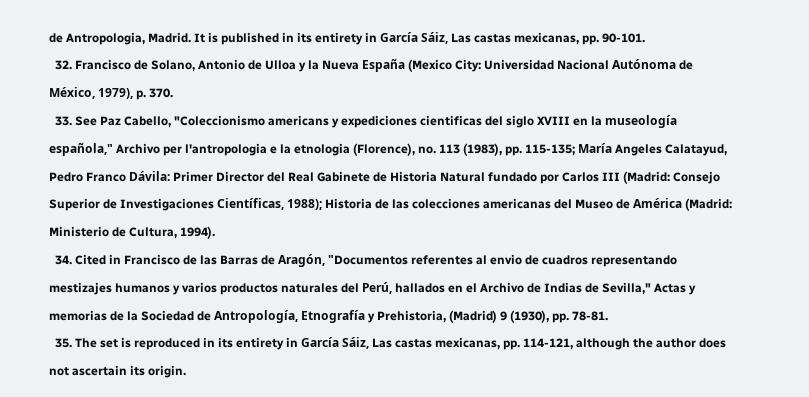de Antropologia, Madrid. It is published in its entirety in García Sáiz, Las castas mexicanas, pp. 90-101.
  32. Francisco de Solano, Antonio de Ulloa y la Nueva España (Mexico City: Universidad Nacional Autónoma de México, 1979), p. 370.
  33. See Paz Cabello, "Coleccionismo americans y expediciones cientificas del siglo XVIII en la museología española," Archivo per l'antropologia e la etnologia (Florence), no. 113 (1983), pp. 115-135; María Angeles Calatayud, Pedro Franco Dávila: Primer Director del Real Gabinete de Historia Natural fundado por Carlos III (Madrid: Consejo Superior de Investigaciones Científicas, 1988); Historia de las colecciones americanas del Museo de América (Madrid: Ministerio de Cultura, 1994).
  34. Cited in Francisco de las Barras de Aragón, "Documentos referentes al envio de cuadros representando mestizajes humanos y varios productos naturales del Perú, hallados en el Archivo de Indias de Sevilla," Actas y memorias de la Sociedad de Antropología, Etnografía y Prehistoria, (Madrid) 9 (1930), pp. 78-81.
  35. The set is reproduced in its entirety in García Sáiz, Las castas mexicanas, pp. 114-121, although the author does not ascertain its origin.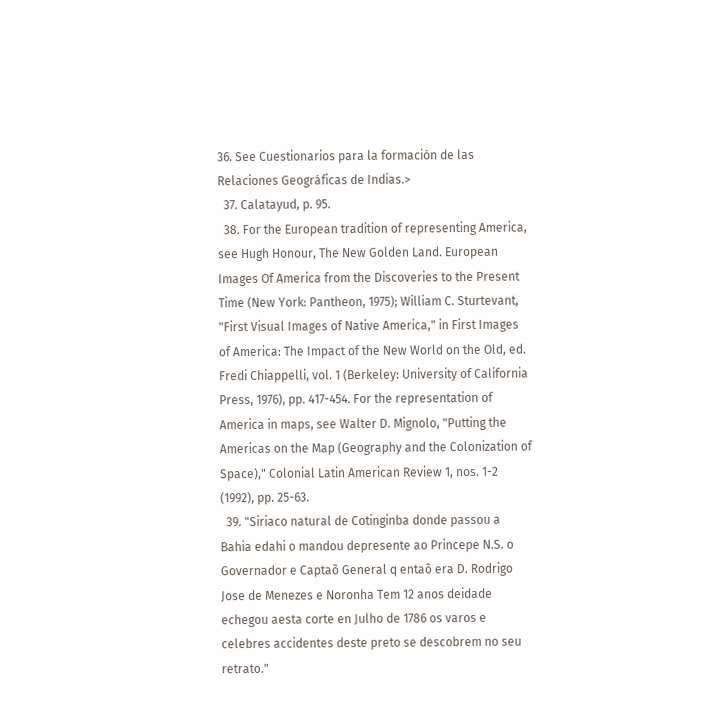36. See Cuestionarios para la formación de las Relaciones Geográficas de Indias.>
  37. Calatayud, p. 95.
  38. For the European tradition of representing America, see Hugh Honour, The New Golden Land. European Images Of America from the Discoveries to the Present Time (New York: Pantheon, 1975); William C. Sturtevant, "First Visual Images of Native America," in First Images of America: The Impact of the New World on the Old, ed. Fredi Chiappelli, vol. 1 (Berkeley: University of California Press, 1976), pp. 417-454. For the representation of America in maps, see Walter D. Mignolo, "Putting the Americas on the Map (Geography and the Colonization of Space)," Colonial Latin American Review 1, nos. 1-2 (1992), pp. 25-63.
  39. "Siriaco natural de Cotinginba donde passou a Bahia edahi o mandou depresente ao Princepe N.S. o Governador e Captaõ General q entaõ era D. Rodrigo Jose de Menezes e Noronha Tem 12 anos deidade echegou aesta corte en Julho de 1786 os varos e celebres accidentes deste preto se descobrem no seu retrato."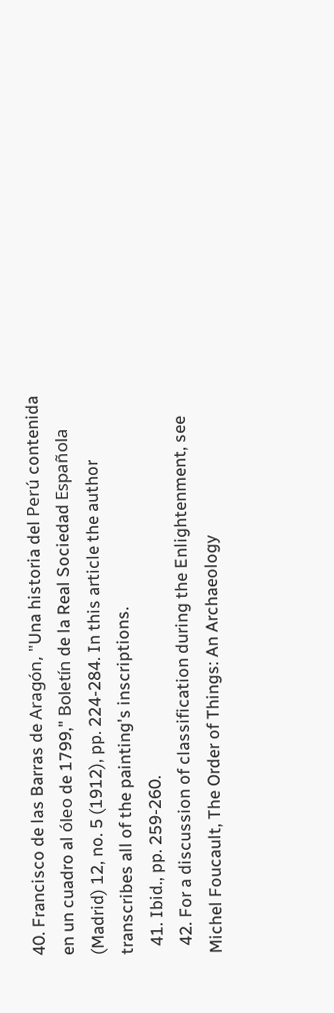40. Francisco de las Barras de Aragón, "Una historia del Perú contenida en un cuadro al óleo de 1799," Boletín de la Real Sociedad Española (Madrid) 12, no. 5 (1912), pp. 224-284. In this article the author transcribes all of the painting's inscriptions.
  41. Ibid., pp. 259-260.
  42. For a discussion of classification during the Enlightenment, see Michel Foucault, The Order of Things: An Archaeology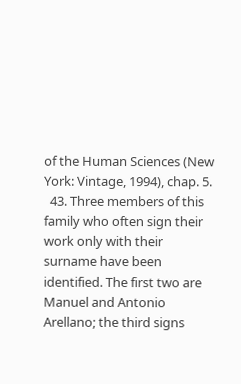of the Human Sciences (New York: Vintage, 1994), chap. 5.
  43. Three members of this family who often sign their work only with their surname have been identified. The first two are Manuel and Antonio Arellano; the third signs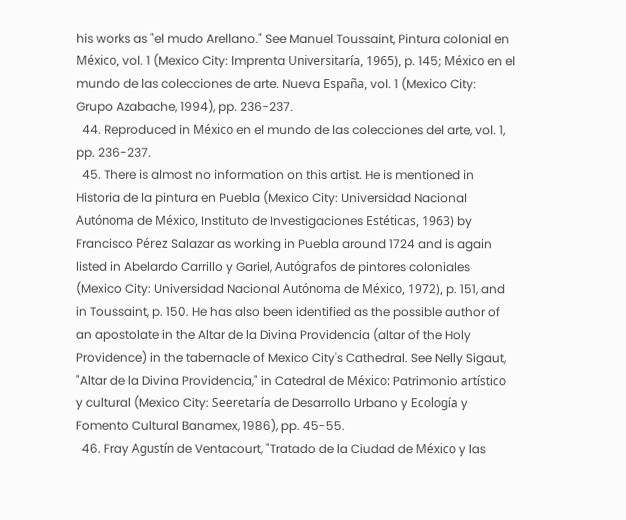his works as "el mudo Arellano." See Manuel Toussaint, Pintura colonial en México, vol. 1 (Mexico City: lmprenta Universitaría, 1965), p. 145; México en el mundo de las colecciones de arte. Nueva España, vol. 1 (Mexico City: Grupo Azabache, 1994), pp. 236-237.
  44. Reproduced in México en el mundo de las colecciones del arte, vol. 1, pp. 236-237.
  45. There is almost no information on this artist. He is mentioned in Historia de la pintura en Puebla (Mexico City: Universidad Nacional Autónoma de México, Instituto de Investigaciones Estéticas, 1963) by Francisco Pérez Salazar as working in Puebla around 1724 and is again listed in Abelardo Carrillo y Gariel, Autógrafos de pintores coloniales (Mexico City: Universidad Nacional Autónoma de México, 1972), p. 151, and in Toussaint, p. 150. He has also been identified as the possible author of an apostolate in the Altar de la Divina Providencia (altar of the Holy Providence) in the tabernacle of Mexico City's Cathedral. See Nelly Sigaut, "Altar de la Divina Providencia," in Catedral de México: Patrimonio artístico y cultural (Mexico City: Seeretaría de Desarrollo Urbano y Ecología y Fomento Cultural Banamex, 1986), pp. 45-55.
  46. Fray Agustín de Ventacourt, "Tratado de la Ciudad de México y las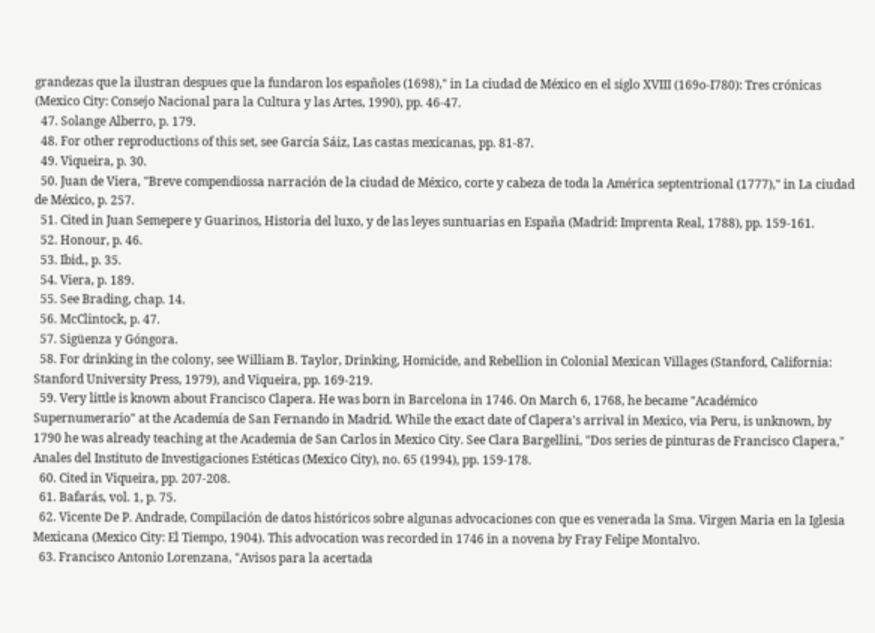grandezas que la ilustran despues que la fundaron los españoles (1698)," in La ciudad de México en el siglo XVIII (169o-I780): Tres crónicas (Mexico City: Consejo Nacional para la Cultura y las Artes, 1990), pp. 46-47.
  47. Solange Alberro, p. 179.
  48. For other reproductions of this set, see García Sáiz, Las castas mexicanas, pp. 81-87.
  49. Viqueira, p. 30.
  50. Juan de Viera, "Breve compendiossa narración de la ciudad de México, corte y cabeza de toda la América septentrional (1777)," in La ciudad de México, p. 257.
  51. Cited in Juan Semepere y Guarinos, Historia del luxo, y de las leyes suntuarias en España (Madrid: Imprenta Real, 1788), pp. 159-161.
  52. Honour, p. 46.
  53. Ibid., p. 35.
  54. Viera, p. 189.
  55. See Brading, chap. 14.
  56. McClintock, p. 47.
  57. Sigüenza y Góngora.
  58. For drinking in the colony, see William B. Taylor, Drinking, Homicide, and Rebellion in Colonial Mexican Villages (Stanford, California: Stanford University Press, 1979), and Viqueira, pp. 169-219.
  59. Very little is known about Francisco Clapera. He was born in Barcelona in 1746. On March 6, 1768, he became "Académico Supernumerario" at the Academía de San Fernando in Madrid. While the exact date of Clapera's arrival in Mexico, via Peru, is unknown, by 1790 he was already teaching at the Academia de San Carlos in Mexico City. See Clara Bargellini, "Dos series de pinturas de Francisco Clapera," Anales del Instituto de Investigaciones Estéticas (Mexico City), no. 65 (1994), pp. 159-178.
  60. Cited in Viqueira, pp. 207-208.
  61. Bafarás, vol. 1, p. 75.
  62. Vicente De P. Andrade, Compilación de datos históricos sobre algunas advocaciones con que es venerada la Sma. Virgen Maria en la Iglesia Mexicana (Mexico City: El Tiempo, 1904). This advocation was recorded in 1746 in a novena by Fray Felipe Montalvo.
  63. Francisco Antonio Lorenzana, "Avisos para la acertada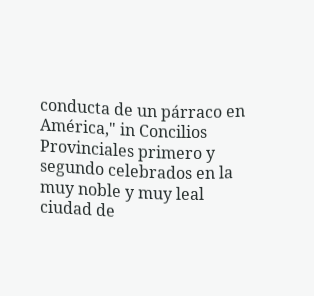conducta de un párraco en América," in Concilios Provinciales primero y segundo celebrados en la muy noble y muy leal ciudad de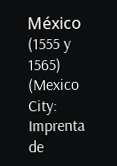México (1555 y 1565) (Mexico City: Imprenta de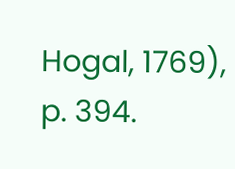Hogal, 1769), p. 394.